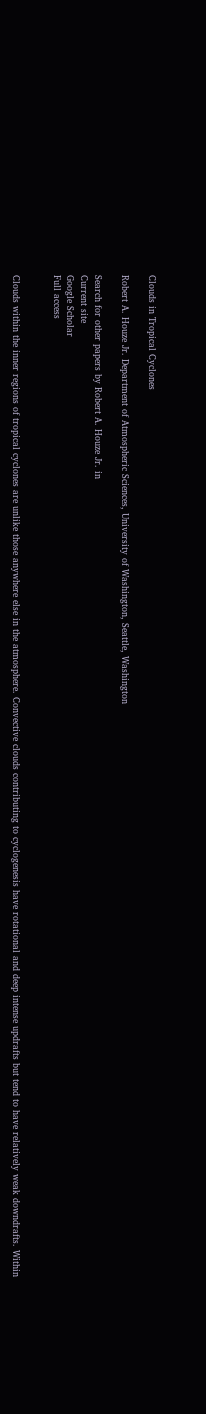Clouds in Tropical Cyclones

Robert A. Houze Jr. Department of Atmospheric Sciences, University of Washington, Seattle, Washington

Search for other papers by Robert A. Houze Jr. in
Current site
Google Scholar
Full access


Clouds within the inner regions of tropical cyclones are unlike those anywhere else in the atmosphere. Convective clouds contributing to cyclogenesis have rotational and deep intense updrafts but tend to have relatively weak downdrafts. Within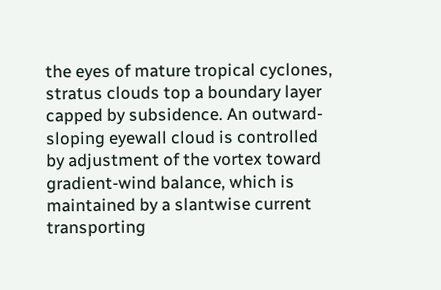the eyes of mature tropical cyclones, stratus clouds top a boundary layer capped by subsidence. An outward-sloping eyewall cloud is controlled by adjustment of the vortex toward gradient-wind balance, which is maintained by a slantwise current transporting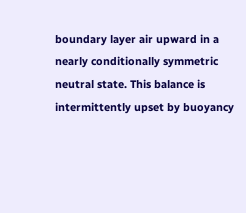boundary layer air upward in a nearly conditionally symmetric neutral state. This balance is intermittently upset by buoyancy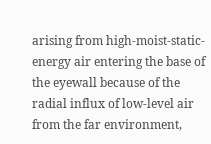arising from high-moist-static-energy air entering the base of the eyewall because of the radial influx of low-level air from the far environment,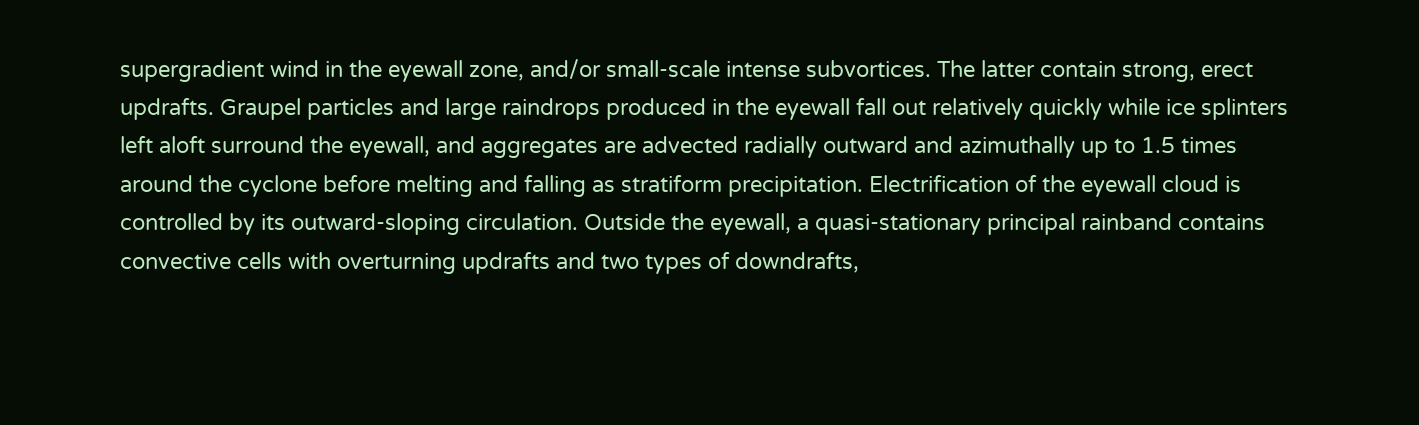supergradient wind in the eyewall zone, and/or small-scale intense subvortices. The latter contain strong, erect updrafts. Graupel particles and large raindrops produced in the eyewall fall out relatively quickly while ice splinters left aloft surround the eyewall, and aggregates are advected radially outward and azimuthally up to 1.5 times around the cyclone before melting and falling as stratiform precipitation. Electrification of the eyewall cloud is controlled by its outward-sloping circulation. Outside the eyewall, a quasi-stationary principal rainband contains convective cells with overturning updrafts and two types of downdrafts,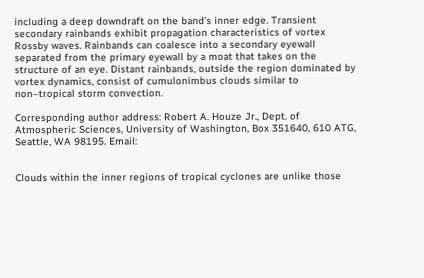including a deep downdraft on the band’s inner edge. Transient secondary rainbands exhibit propagation characteristics of vortex Rossby waves. Rainbands can coalesce into a secondary eyewall separated from the primary eyewall by a moat that takes on the structure of an eye. Distant rainbands, outside the region dominated by vortex dynamics, consist of cumulonimbus clouds similar to non–tropical storm convection.

Corresponding author address: Robert A. Houze Jr., Dept. of Atmospheric Sciences, University of Washington, Box 351640, 610 ATG, Seattle, WA 98195. Email:


Clouds within the inner regions of tropical cyclones are unlike those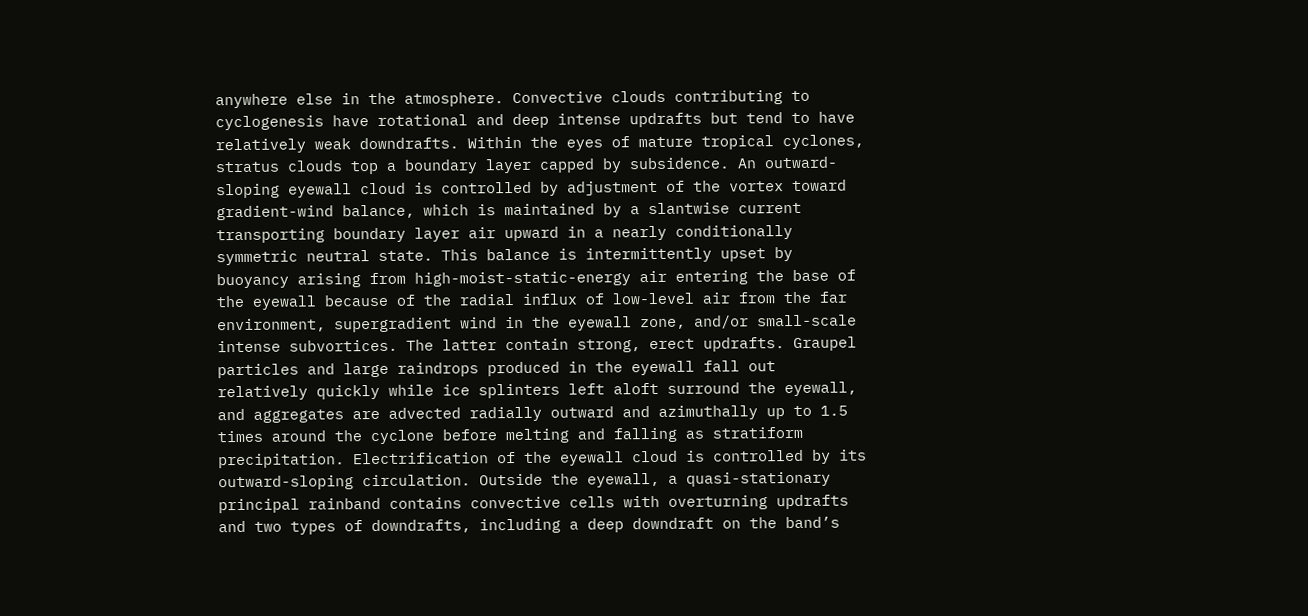anywhere else in the atmosphere. Convective clouds contributing to cyclogenesis have rotational and deep intense updrafts but tend to have relatively weak downdrafts. Within the eyes of mature tropical cyclones, stratus clouds top a boundary layer capped by subsidence. An outward-sloping eyewall cloud is controlled by adjustment of the vortex toward gradient-wind balance, which is maintained by a slantwise current transporting boundary layer air upward in a nearly conditionally symmetric neutral state. This balance is intermittently upset by buoyancy arising from high-moist-static-energy air entering the base of the eyewall because of the radial influx of low-level air from the far environment, supergradient wind in the eyewall zone, and/or small-scale intense subvortices. The latter contain strong, erect updrafts. Graupel particles and large raindrops produced in the eyewall fall out relatively quickly while ice splinters left aloft surround the eyewall, and aggregates are advected radially outward and azimuthally up to 1.5 times around the cyclone before melting and falling as stratiform precipitation. Electrification of the eyewall cloud is controlled by its outward-sloping circulation. Outside the eyewall, a quasi-stationary principal rainband contains convective cells with overturning updrafts and two types of downdrafts, including a deep downdraft on the band’s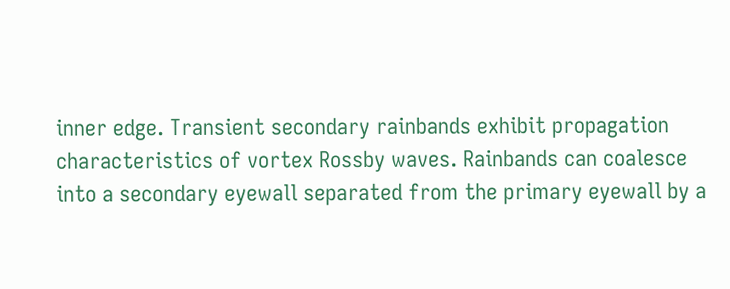inner edge. Transient secondary rainbands exhibit propagation characteristics of vortex Rossby waves. Rainbands can coalesce into a secondary eyewall separated from the primary eyewall by a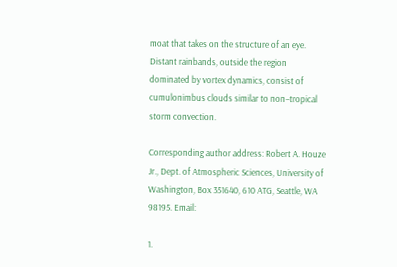moat that takes on the structure of an eye. Distant rainbands, outside the region dominated by vortex dynamics, consist of cumulonimbus clouds similar to non–tropical storm convection.

Corresponding author address: Robert A. Houze Jr., Dept. of Atmospheric Sciences, University of Washington, Box 351640, 610 ATG, Seattle, WA 98195. Email:

1.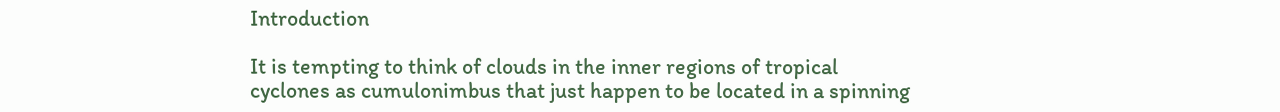Introduction

It is tempting to think of clouds in the inner regions of tropical cyclones as cumulonimbus that just happen to be located in a spinning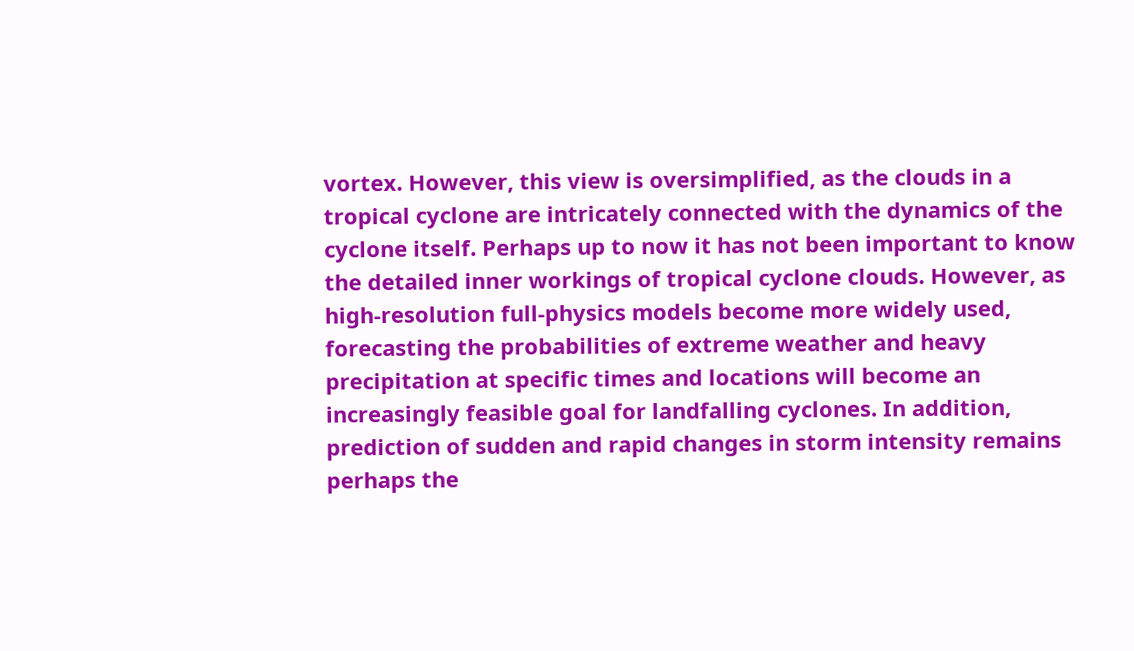vortex. However, this view is oversimplified, as the clouds in a tropical cyclone are intricately connected with the dynamics of the cyclone itself. Perhaps up to now it has not been important to know the detailed inner workings of tropical cyclone clouds. However, as high-resolution full-physics models become more widely used, forecasting the probabilities of extreme weather and heavy precipitation at specific times and locations will become an increasingly feasible goal for landfalling cyclones. In addition, prediction of sudden and rapid changes in storm intensity remains perhaps the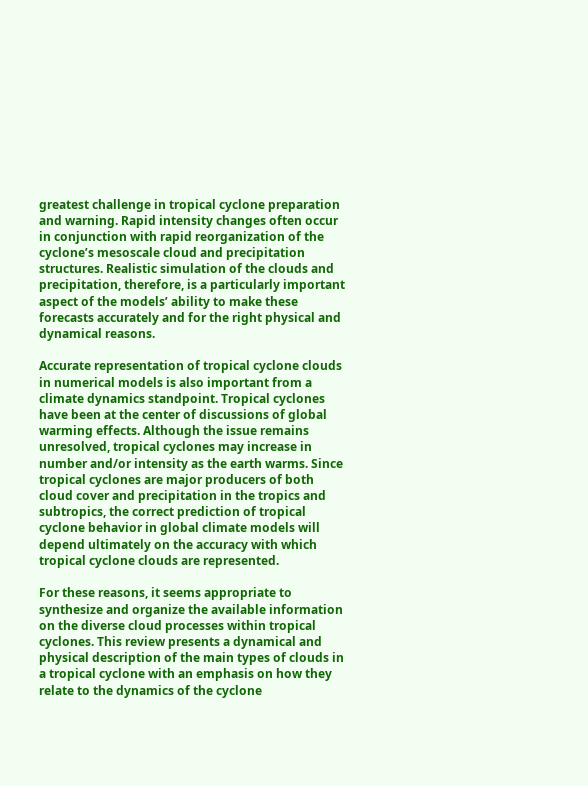greatest challenge in tropical cyclone preparation and warning. Rapid intensity changes often occur in conjunction with rapid reorganization of the cyclone’s mesoscale cloud and precipitation structures. Realistic simulation of the clouds and precipitation, therefore, is a particularly important aspect of the models’ ability to make these forecasts accurately and for the right physical and dynamical reasons.

Accurate representation of tropical cyclone clouds in numerical models is also important from a climate dynamics standpoint. Tropical cyclones have been at the center of discussions of global warming effects. Although the issue remains unresolved, tropical cyclones may increase in number and/or intensity as the earth warms. Since tropical cyclones are major producers of both cloud cover and precipitation in the tropics and subtropics, the correct prediction of tropical cyclone behavior in global climate models will depend ultimately on the accuracy with which tropical cyclone clouds are represented.

For these reasons, it seems appropriate to synthesize and organize the available information on the diverse cloud processes within tropical cyclones. This review presents a dynamical and physical description of the main types of clouds in a tropical cyclone with an emphasis on how they relate to the dynamics of the cyclone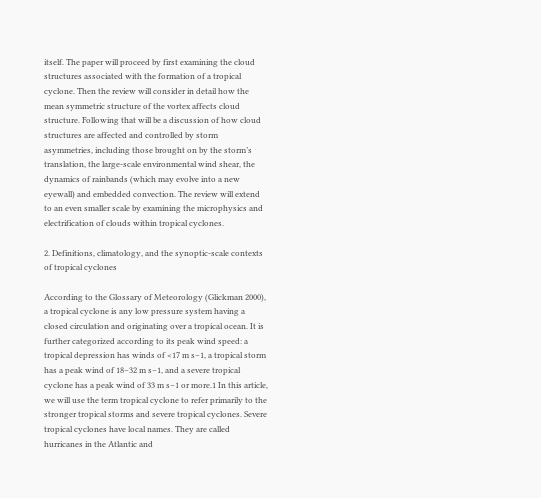itself. The paper will proceed by first examining the cloud structures associated with the formation of a tropical cyclone. Then the review will consider in detail how the mean symmetric structure of the vortex affects cloud structure. Following that will be a discussion of how cloud structures are affected and controlled by storm asymmetries, including those brought on by the storm’s translation, the large-scale environmental wind shear, the dynamics of rainbands (which may evolve into a new eyewall) and embedded convection. The review will extend to an even smaller scale by examining the microphysics and electrification of clouds within tropical cyclones.

2. Definitions, climatology, and the synoptic-scale contexts of tropical cyclones

According to the Glossary of Meteorology (Glickman 2000), a tropical cyclone is any low pressure system having a closed circulation and originating over a tropical ocean. It is further categorized according to its peak wind speed: a tropical depression has winds of <17 m s−1, a tropical storm has a peak wind of 18–32 m s−1, and a severe tropical cyclone has a peak wind of 33 m s−1 or more.1 In this article, we will use the term tropical cyclone to refer primarily to the stronger tropical storms and severe tropical cyclones. Severe tropical cyclones have local names. They are called hurricanes in the Atlantic and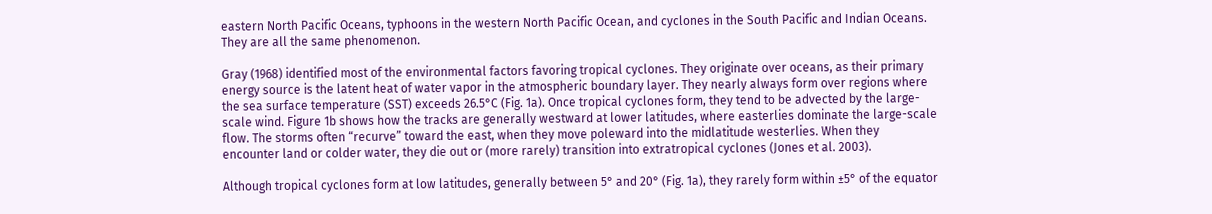eastern North Pacific Oceans, typhoons in the western North Pacific Ocean, and cyclones in the South Pacific and Indian Oceans. They are all the same phenomenon.

Gray (1968) identified most of the environmental factors favoring tropical cyclones. They originate over oceans, as their primary energy source is the latent heat of water vapor in the atmospheric boundary layer. They nearly always form over regions where the sea surface temperature (SST) exceeds 26.5°C (Fig. 1a). Once tropical cyclones form, they tend to be advected by the large-scale wind. Figure 1b shows how the tracks are generally westward at lower latitudes, where easterlies dominate the large-scale flow. The storms often “recurve” toward the east, when they move poleward into the midlatitude westerlies. When they encounter land or colder water, they die out or (more rarely) transition into extratropical cyclones (Jones et al. 2003).

Although tropical cyclones form at low latitudes, generally between 5° and 20° (Fig. 1a), they rarely form within ±5° of the equator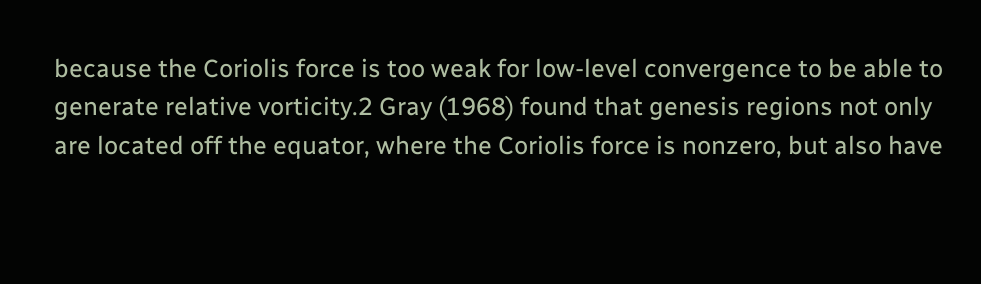because the Coriolis force is too weak for low-level convergence to be able to generate relative vorticity.2 Gray (1968) found that genesis regions not only are located off the equator, where the Coriolis force is nonzero, but also have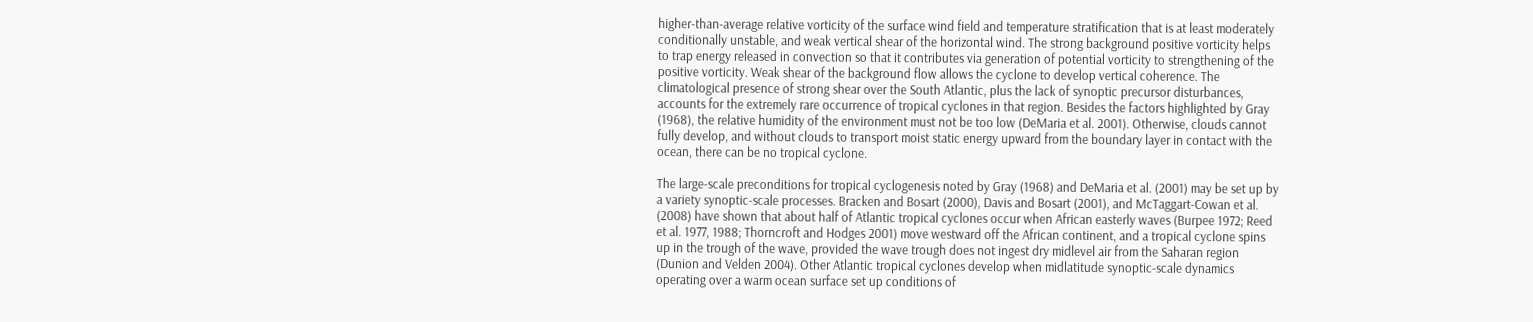higher-than-average relative vorticity of the surface wind field and temperature stratification that is at least moderately conditionally unstable, and weak vertical shear of the horizontal wind. The strong background positive vorticity helps to trap energy released in convection so that it contributes via generation of potential vorticity to strengthening of the positive vorticity. Weak shear of the background flow allows the cyclone to develop vertical coherence. The climatological presence of strong shear over the South Atlantic, plus the lack of synoptic precursor disturbances, accounts for the extremely rare occurrence of tropical cyclones in that region. Besides the factors highlighted by Gray (1968), the relative humidity of the environment must not be too low (DeMaria et al. 2001). Otherwise, clouds cannot fully develop, and without clouds to transport moist static energy upward from the boundary layer in contact with the ocean, there can be no tropical cyclone.

The large-scale preconditions for tropical cyclogenesis noted by Gray (1968) and DeMaria et al. (2001) may be set up by a variety synoptic-scale processes. Bracken and Bosart (2000), Davis and Bosart (2001), and McTaggart-Cowan et al. (2008) have shown that about half of Atlantic tropical cyclones occur when African easterly waves (Burpee 1972; Reed et al. 1977, 1988; Thorncroft and Hodges 2001) move westward off the African continent, and a tropical cyclone spins up in the trough of the wave, provided the wave trough does not ingest dry midlevel air from the Saharan region (Dunion and Velden 2004). Other Atlantic tropical cyclones develop when midlatitude synoptic-scale dynamics operating over a warm ocean surface set up conditions of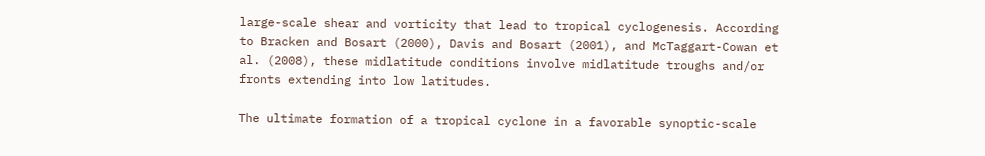large-scale shear and vorticity that lead to tropical cyclogenesis. According to Bracken and Bosart (2000), Davis and Bosart (2001), and McTaggart-Cowan et al. (2008), these midlatitude conditions involve midlatitude troughs and/or fronts extending into low latitudes.

The ultimate formation of a tropical cyclone in a favorable synoptic-scale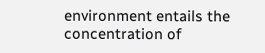environment entails the concentration of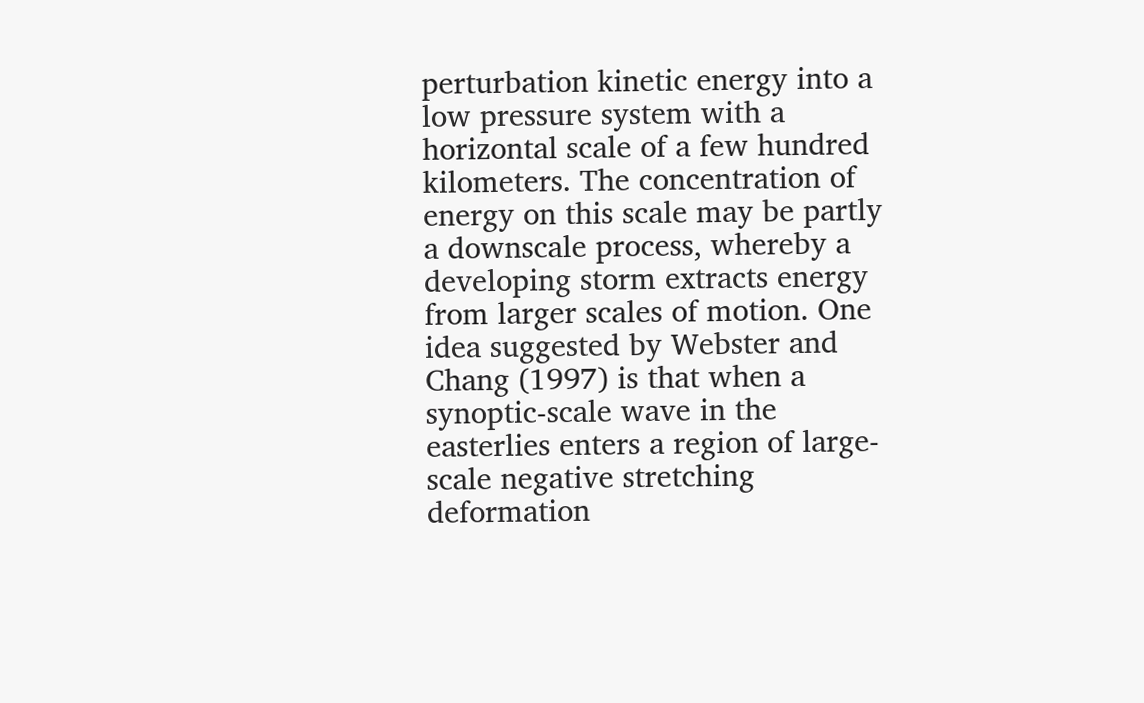perturbation kinetic energy into a low pressure system with a horizontal scale of a few hundred kilometers. The concentration of energy on this scale may be partly a downscale process, whereby a developing storm extracts energy from larger scales of motion. One idea suggested by Webster and Chang (1997) is that when a synoptic-scale wave in the easterlies enters a region of large-scale negative stretching deformation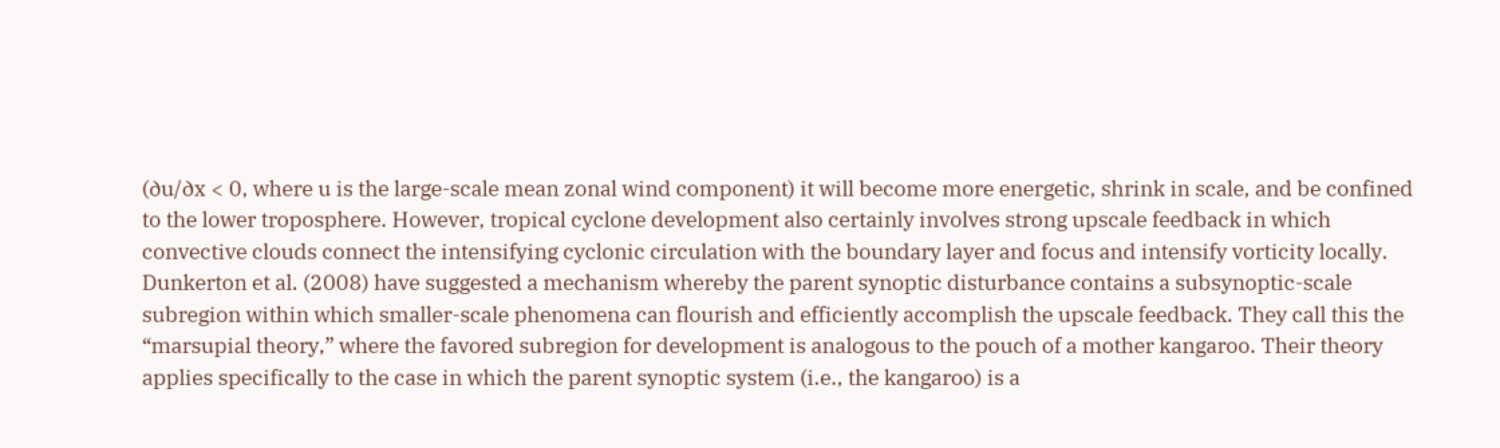(∂u/∂x < 0, where u is the large-scale mean zonal wind component) it will become more energetic, shrink in scale, and be confined to the lower troposphere. However, tropical cyclone development also certainly involves strong upscale feedback in which convective clouds connect the intensifying cyclonic circulation with the boundary layer and focus and intensify vorticity locally. Dunkerton et al. (2008) have suggested a mechanism whereby the parent synoptic disturbance contains a subsynoptic-scale subregion within which smaller-scale phenomena can flourish and efficiently accomplish the upscale feedback. They call this the “marsupial theory,” where the favored subregion for development is analogous to the pouch of a mother kangaroo. Their theory applies specifically to the case in which the parent synoptic system (i.e., the kangaroo) is a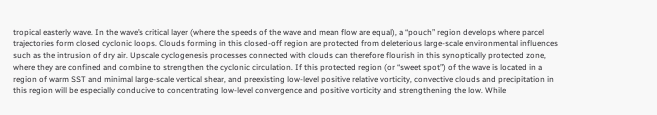tropical easterly wave. In the wave’s critical layer (where the speeds of the wave and mean flow are equal), a “pouch” region develops where parcel trajectories form closed cyclonic loops. Clouds forming in this closed-off region are protected from deleterious large-scale environmental influences such as the intrusion of dry air. Upscale cyclogenesis processes connected with clouds can therefore flourish in this synoptically protected zone, where they are confined and combine to strengthen the cyclonic circulation. If this protected region (or “sweet spot”) of the wave is located in a region of warm SST and minimal large-scale vertical shear, and preexisting low-level positive relative vorticity, convective clouds and precipitation in this region will be especially conducive to concentrating low-level convergence and positive vorticity and strengthening the low. While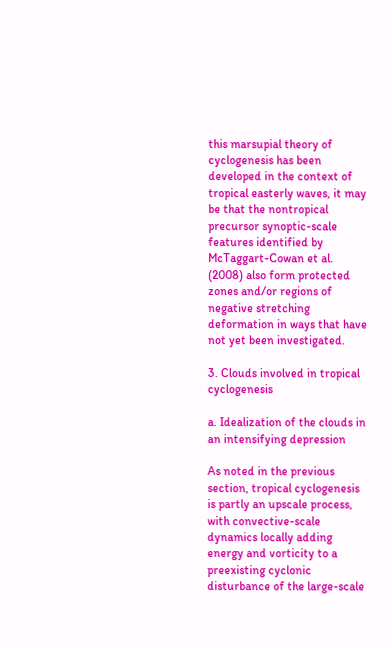this marsupial theory of cyclogenesis has been developed in the context of tropical easterly waves, it may be that the nontropical precursor synoptic-scale features identified by McTaggart-Cowan et al. (2008) also form protected zones and/or regions of negative stretching deformation in ways that have not yet been investigated.

3. Clouds involved in tropical cyclogenesis

a. Idealization of the clouds in an intensifying depression

As noted in the previous section, tropical cyclogenesis is partly an upscale process, with convective-scale dynamics locally adding energy and vorticity to a preexisting cyclonic disturbance of the large-scale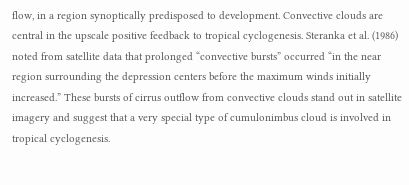flow, in a region synoptically predisposed to development. Convective clouds are central in the upscale positive feedback to tropical cyclogenesis. Steranka et al. (1986) noted from satellite data that prolonged “convective bursts” occurred “in the near region surrounding the depression centers before the maximum winds initially increased.” These bursts of cirrus outflow from convective clouds stand out in satellite imagery and suggest that a very special type of cumulonimbus cloud is involved in tropical cyclogenesis.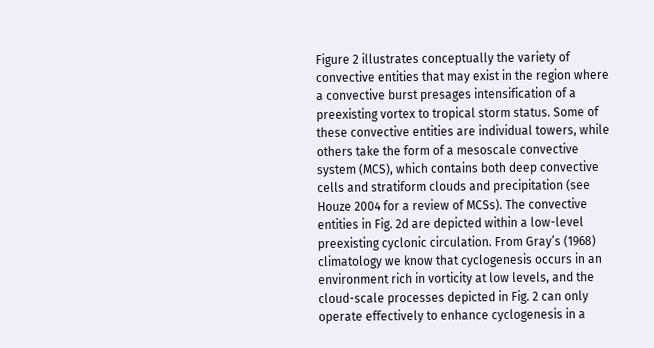Figure 2 illustrates conceptually the variety of convective entities that may exist in the region where a convective burst presages intensification of a preexisting vortex to tropical storm status. Some of these convective entities are individual towers, while others take the form of a mesoscale convective system (MCS), which contains both deep convective cells and stratiform clouds and precipitation (see Houze 2004 for a review of MCSs). The convective entities in Fig. 2d are depicted within a low-level preexisting cyclonic circulation. From Gray’s (1968) climatology we know that cyclogenesis occurs in an environment rich in vorticity at low levels, and the cloud-scale processes depicted in Fig. 2 can only operate effectively to enhance cyclogenesis in a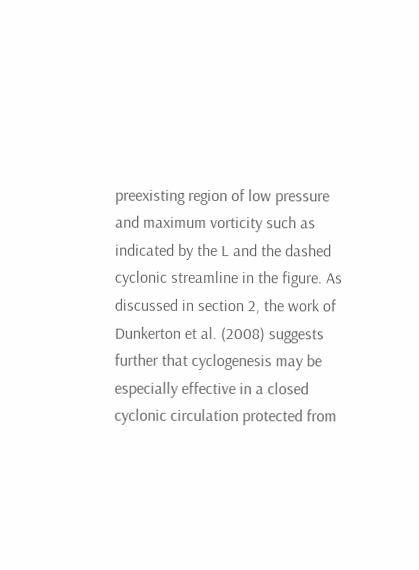preexisting region of low pressure and maximum vorticity such as indicated by the L and the dashed cyclonic streamline in the figure. As discussed in section 2, the work of Dunkerton et al. (2008) suggests further that cyclogenesis may be especially effective in a closed cyclonic circulation protected from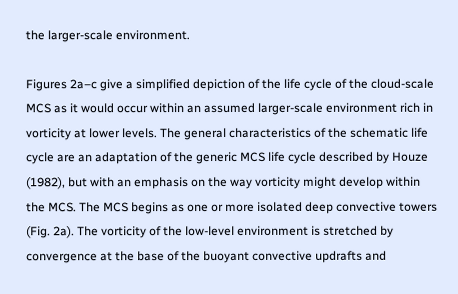the larger-scale environment.

Figures 2a–c give a simplified depiction of the life cycle of the cloud-scale MCS as it would occur within an assumed larger-scale environment rich in vorticity at lower levels. The general characteristics of the schematic life cycle are an adaptation of the generic MCS life cycle described by Houze (1982), but with an emphasis on the way vorticity might develop within the MCS. The MCS begins as one or more isolated deep convective towers (Fig. 2a). The vorticity of the low-level environment is stretched by convergence at the base of the buoyant convective updrafts and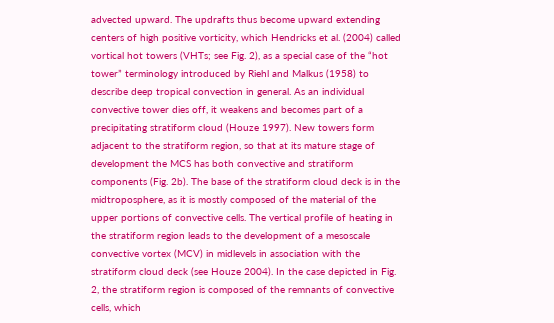advected upward. The updrafts thus become upward extending centers of high positive vorticity, which Hendricks et al. (2004) called vortical hot towers (VHTs; see Fig. 2), as a special case of the “hot tower” terminology introduced by Riehl and Malkus (1958) to describe deep tropical convection in general. As an individual convective tower dies off, it weakens and becomes part of a precipitating stratiform cloud (Houze 1997). New towers form adjacent to the stratiform region, so that at its mature stage of development the MCS has both convective and stratiform components (Fig. 2b). The base of the stratiform cloud deck is in the midtroposphere, as it is mostly composed of the material of the upper portions of convective cells. The vertical profile of heating in the stratiform region leads to the development of a mesoscale convective vortex (MCV) in midlevels in association with the stratiform cloud deck (see Houze 2004). In the case depicted in Fig. 2, the stratiform region is composed of the remnants of convective cells, which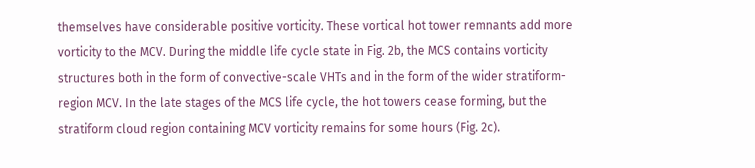themselves have considerable positive vorticity. These vortical hot tower remnants add more vorticity to the MCV. During the middle life cycle state in Fig. 2b, the MCS contains vorticity structures both in the form of convective-scale VHTs and in the form of the wider stratiform-region MCV. In the late stages of the MCS life cycle, the hot towers cease forming, but the stratiform cloud region containing MCV vorticity remains for some hours (Fig. 2c).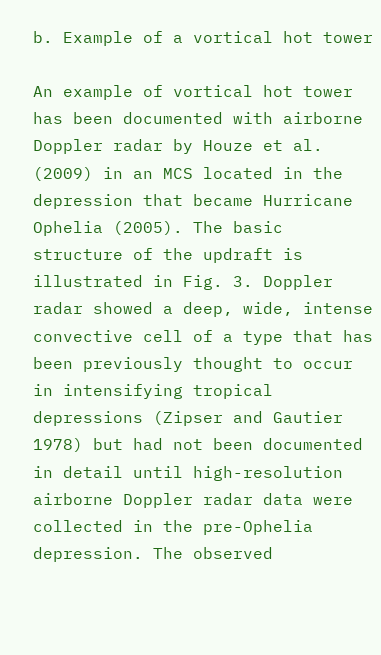b. Example of a vortical hot tower

An example of vortical hot tower has been documented with airborne Doppler radar by Houze et al. (2009) in an MCS located in the depression that became Hurricane Ophelia (2005). The basic structure of the updraft is illustrated in Fig. 3. Doppler radar showed a deep, wide, intense convective cell of a type that has been previously thought to occur in intensifying tropical depressions (Zipser and Gautier 1978) but had not been documented in detail until high-resolution airborne Doppler radar data were collected in the pre-Ophelia depression. The observed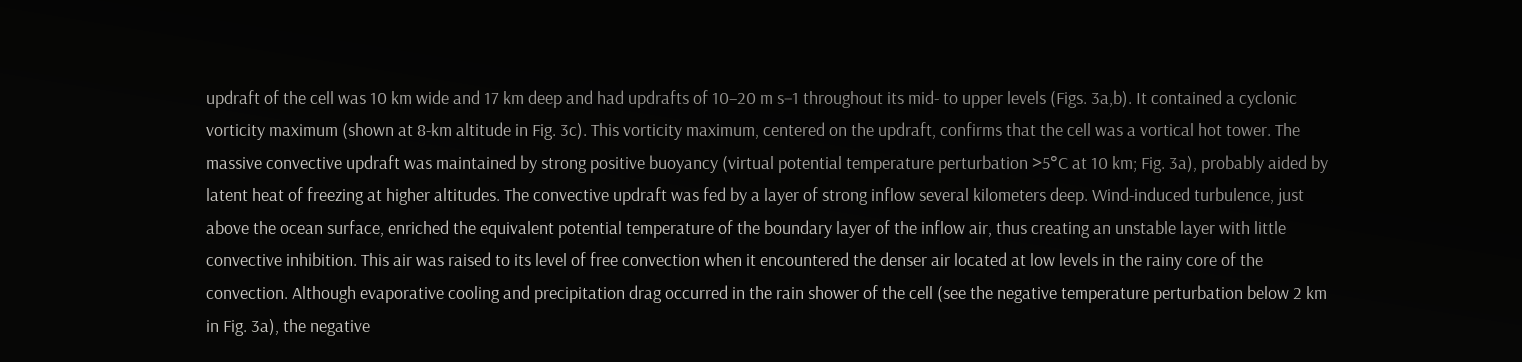updraft of the cell was 10 km wide and 17 km deep and had updrafts of 10–20 m s−1 throughout its mid- to upper levels (Figs. 3a,b). It contained a cyclonic vorticity maximum (shown at 8-km altitude in Fig. 3c). This vorticity maximum, centered on the updraft, confirms that the cell was a vortical hot tower. The massive convective updraft was maintained by strong positive buoyancy (virtual potential temperature perturbation >5°C at 10 km; Fig. 3a), probably aided by latent heat of freezing at higher altitudes. The convective updraft was fed by a layer of strong inflow several kilometers deep. Wind-induced turbulence, just above the ocean surface, enriched the equivalent potential temperature of the boundary layer of the inflow air, thus creating an unstable layer with little convective inhibition. This air was raised to its level of free convection when it encountered the denser air located at low levels in the rainy core of the convection. Although evaporative cooling and precipitation drag occurred in the rain shower of the cell (see the negative temperature perturbation below 2 km in Fig. 3a), the negative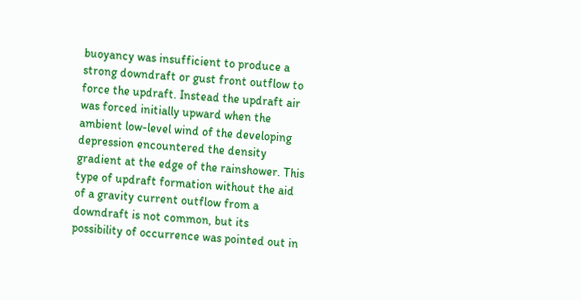buoyancy was insufficient to produce a strong downdraft or gust front outflow to force the updraft. Instead the updraft air was forced initially upward when the ambient low-level wind of the developing depression encountered the density gradient at the edge of the rainshower. This type of updraft formation without the aid of a gravity current outflow from a downdraft is not common, but its possibility of occurrence was pointed out in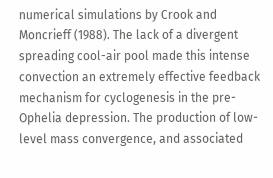numerical simulations by Crook and Moncrieff (1988). The lack of a divergent spreading cool-air pool made this intense convection an extremely effective feedback mechanism for cyclogenesis in the pre-Ophelia depression. The production of low-level mass convergence, and associated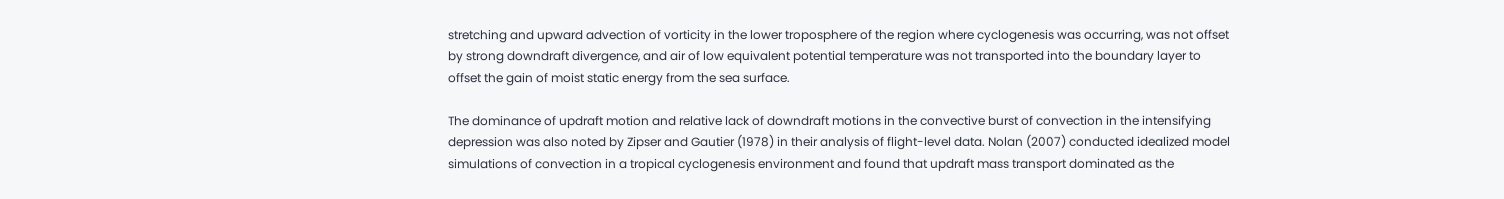stretching and upward advection of vorticity in the lower troposphere of the region where cyclogenesis was occurring, was not offset by strong downdraft divergence, and air of low equivalent potential temperature was not transported into the boundary layer to offset the gain of moist static energy from the sea surface.

The dominance of updraft motion and relative lack of downdraft motions in the convective burst of convection in the intensifying depression was also noted by Zipser and Gautier (1978) in their analysis of flight-level data. Nolan (2007) conducted idealized model simulations of convection in a tropical cyclogenesis environment and found that updraft mass transport dominated as the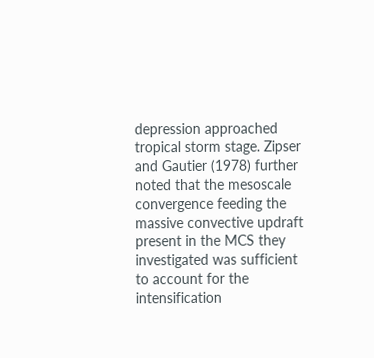depression approached tropical storm stage. Zipser and Gautier (1978) further noted that the mesoscale convergence feeding the massive convective updraft present in the MCS they investigated was sufficient to account for the intensification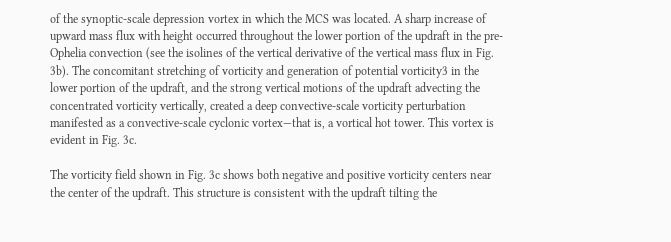of the synoptic-scale depression vortex in which the MCS was located. A sharp increase of upward mass flux with height occurred throughout the lower portion of the updraft in the pre-Ophelia convection (see the isolines of the vertical derivative of the vertical mass flux in Fig. 3b). The concomitant stretching of vorticity and generation of potential vorticity3 in the lower portion of the updraft, and the strong vertical motions of the updraft advecting the concentrated vorticity vertically, created a deep convective-scale vorticity perturbation manifested as a convective-scale cyclonic vortex—that is, a vortical hot tower. This vortex is evident in Fig. 3c.

The vorticity field shown in Fig. 3c shows both negative and positive vorticity centers near the center of the updraft. This structure is consistent with the updraft tilting the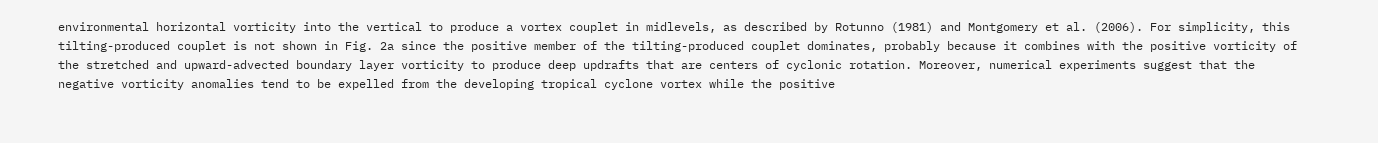environmental horizontal vorticity into the vertical to produce a vortex couplet in midlevels, as described by Rotunno (1981) and Montgomery et al. (2006). For simplicity, this tilting-produced couplet is not shown in Fig. 2a since the positive member of the tilting-produced couplet dominates, probably because it combines with the positive vorticity of the stretched and upward-advected boundary layer vorticity to produce deep updrafts that are centers of cyclonic rotation. Moreover, numerical experiments suggest that the negative vorticity anomalies tend to be expelled from the developing tropical cyclone vortex while the positive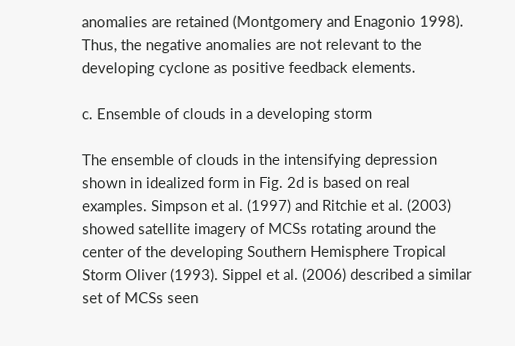anomalies are retained (Montgomery and Enagonio 1998). Thus, the negative anomalies are not relevant to the developing cyclone as positive feedback elements.

c. Ensemble of clouds in a developing storm

The ensemble of clouds in the intensifying depression shown in idealized form in Fig. 2d is based on real examples. Simpson et al. (1997) and Ritchie et al. (2003) showed satellite imagery of MCSs rotating around the center of the developing Southern Hemisphere Tropical Storm Oliver (1993). Sippel et al. (2006) described a similar set of MCSs seen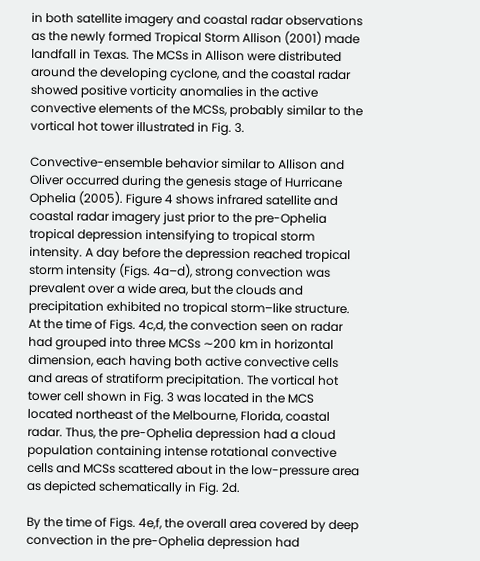in both satellite imagery and coastal radar observations as the newly formed Tropical Storm Allison (2001) made landfall in Texas. The MCSs in Allison were distributed around the developing cyclone, and the coastal radar showed positive vorticity anomalies in the active convective elements of the MCSs, probably similar to the vortical hot tower illustrated in Fig. 3.

Convective-ensemble behavior similar to Allison and Oliver occurred during the genesis stage of Hurricane Ophelia (2005). Figure 4 shows infrared satellite and coastal radar imagery just prior to the pre-Ophelia tropical depression intensifying to tropical storm intensity. A day before the depression reached tropical storm intensity (Figs. 4a–d), strong convection was prevalent over a wide area, but the clouds and precipitation exhibited no tropical storm–like structure. At the time of Figs. 4c,d, the convection seen on radar had grouped into three MCSs ∼200 km in horizontal dimension, each having both active convective cells and areas of stratiform precipitation. The vortical hot tower cell shown in Fig. 3 was located in the MCS located northeast of the Melbourne, Florida, coastal radar. Thus, the pre-Ophelia depression had a cloud population containing intense rotational convective cells and MCSs scattered about in the low-pressure area as depicted schematically in Fig. 2d.

By the time of Figs. 4e,f, the overall area covered by deep convection in the pre-Ophelia depression had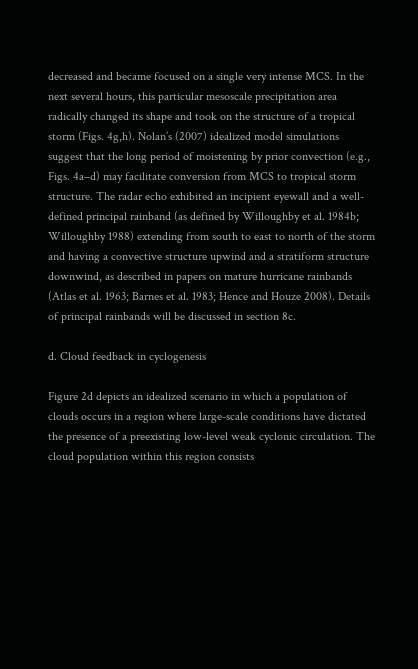decreased and became focused on a single very intense MCS. In the next several hours, this particular mesoscale precipitation area radically changed its shape and took on the structure of a tropical storm (Figs. 4g,h). Nolan’s (2007) idealized model simulations suggest that the long period of moistening by prior convection (e.g., Figs. 4a–d) may facilitate conversion from MCS to tropical storm structure. The radar echo exhibited an incipient eyewall and a well-defined principal rainband (as defined by Willoughby et al. 1984b; Willoughby 1988) extending from south to east to north of the storm and having a convective structure upwind and a stratiform structure downwind, as described in papers on mature hurricane rainbands (Atlas et al. 1963; Barnes et al. 1983; Hence and Houze 2008). Details of principal rainbands will be discussed in section 8c.

d. Cloud feedback in cyclogenesis

Figure 2d depicts an idealized scenario in which a population of clouds occurs in a region where large-scale conditions have dictated the presence of a preexisting low-level weak cyclonic circulation. The cloud population within this region consists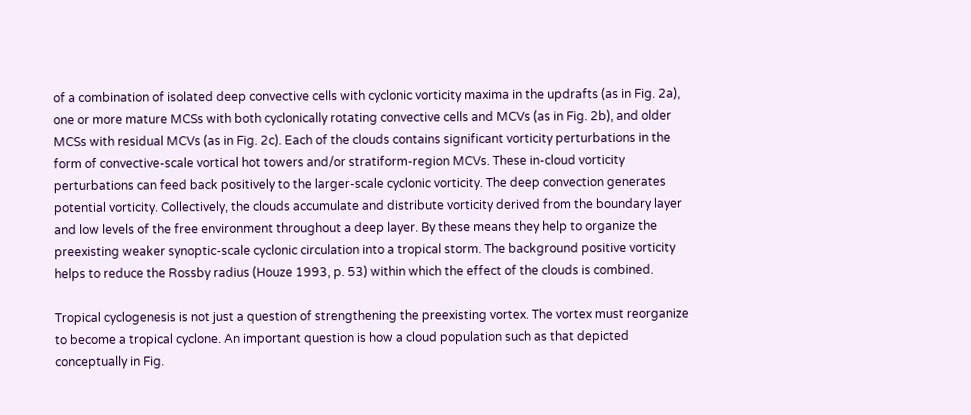of a combination of isolated deep convective cells with cyclonic vorticity maxima in the updrafts (as in Fig. 2a), one or more mature MCSs with both cyclonically rotating convective cells and MCVs (as in Fig. 2b), and older MCSs with residual MCVs (as in Fig. 2c). Each of the clouds contains significant vorticity perturbations in the form of convective-scale vortical hot towers and/or stratiform-region MCVs. These in-cloud vorticity perturbations can feed back positively to the larger-scale cyclonic vorticity. The deep convection generates potential vorticity. Collectively, the clouds accumulate and distribute vorticity derived from the boundary layer and low levels of the free environment throughout a deep layer. By these means they help to organize the preexisting weaker synoptic-scale cyclonic circulation into a tropical storm. The background positive vorticity helps to reduce the Rossby radius (Houze 1993, p. 53) within which the effect of the clouds is combined.

Tropical cyclogenesis is not just a question of strengthening the preexisting vortex. The vortex must reorganize to become a tropical cyclone. An important question is how a cloud population such as that depicted conceptually in Fig.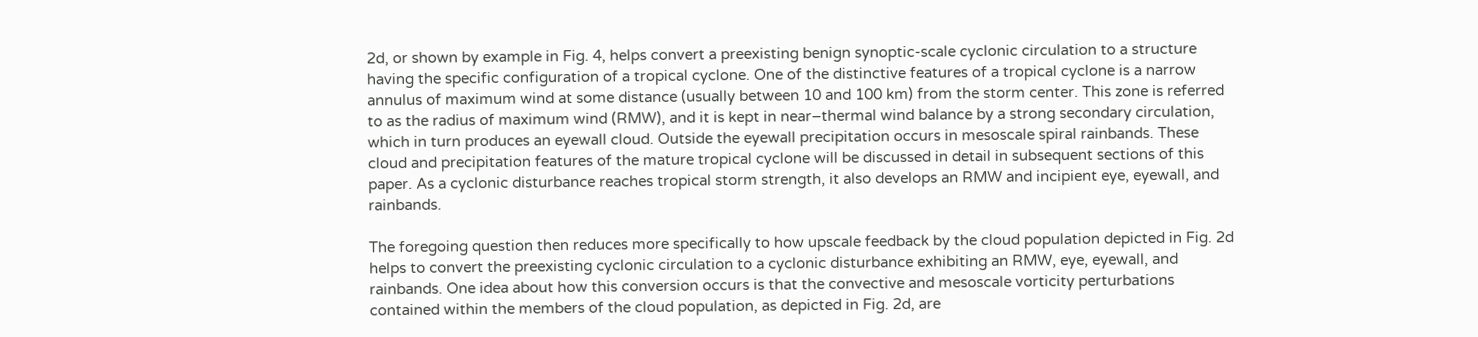2d, or shown by example in Fig. 4, helps convert a preexisting benign synoptic-scale cyclonic circulation to a structure having the specific configuration of a tropical cyclone. One of the distinctive features of a tropical cyclone is a narrow annulus of maximum wind at some distance (usually between 10 and 100 km) from the storm center. This zone is referred to as the radius of maximum wind (RMW), and it is kept in near–thermal wind balance by a strong secondary circulation, which in turn produces an eyewall cloud. Outside the eyewall precipitation occurs in mesoscale spiral rainbands. These cloud and precipitation features of the mature tropical cyclone will be discussed in detail in subsequent sections of this paper. As a cyclonic disturbance reaches tropical storm strength, it also develops an RMW and incipient eye, eyewall, and rainbands.

The foregoing question then reduces more specifically to how upscale feedback by the cloud population depicted in Fig. 2d helps to convert the preexisting cyclonic circulation to a cyclonic disturbance exhibiting an RMW, eye, eyewall, and rainbands. One idea about how this conversion occurs is that the convective and mesoscale vorticity perturbations contained within the members of the cloud population, as depicted in Fig. 2d, are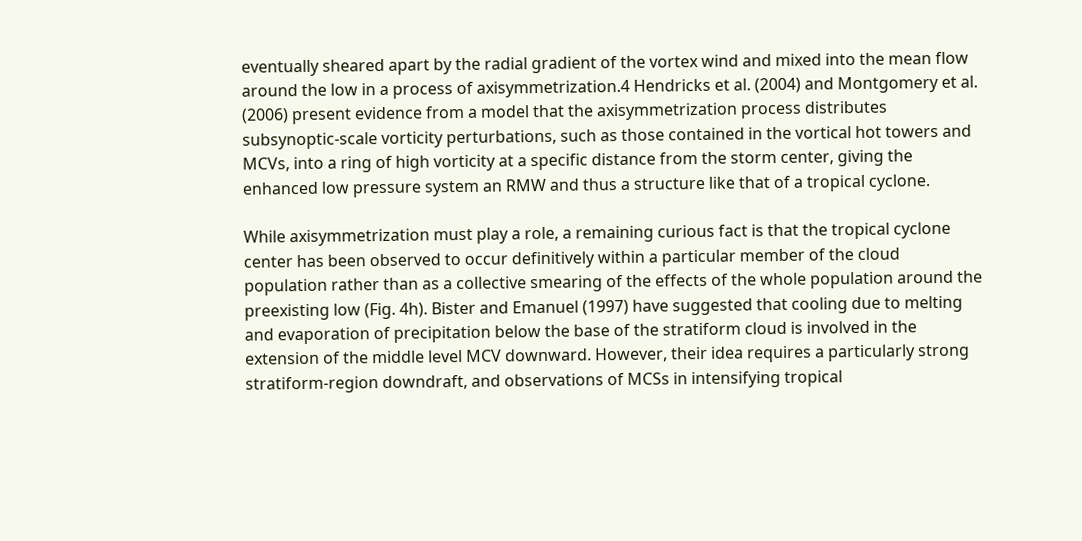eventually sheared apart by the radial gradient of the vortex wind and mixed into the mean flow around the low in a process of axisymmetrization.4 Hendricks et al. (2004) and Montgomery et al. (2006) present evidence from a model that the axisymmetrization process distributes subsynoptic-scale vorticity perturbations, such as those contained in the vortical hot towers and MCVs, into a ring of high vorticity at a specific distance from the storm center, giving the enhanced low pressure system an RMW and thus a structure like that of a tropical cyclone.

While axisymmetrization must play a role, a remaining curious fact is that the tropical cyclone center has been observed to occur definitively within a particular member of the cloud population rather than as a collective smearing of the effects of the whole population around the preexisting low (Fig. 4h). Bister and Emanuel (1997) have suggested that cooling due to melting and evaporation of precipitation below the base of the stratiform cloud is involved in the extension of the middle level MCV downward. However, their idea requires a particularly strong stratiform-region downdraft, and observations of MCSs in intensifying tropical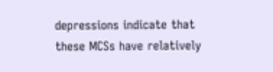depressions indicate that these MCSs have relatively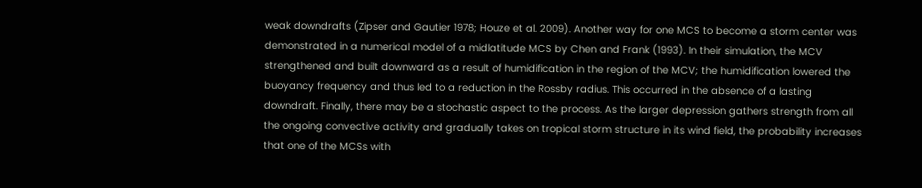weak downdrafts (Zipser and Gautier 1978; Houze et al. 2009). Another way for one MCS to become a storm center was demonstrated in a numerical model of a midlatitude MCS by Chen and Frank (1993). In their simulation, the MCV strengthened and built downward as a result of humidification in the region of the MCV; the humidification lowered the buoyancy frequency and thus led to a reduction in the Rossby radius. This occurred in the absence of a lasting downdraft. Finally, there may be a stochastic aspect to the process. As the larger depression gathers strength from all the ongoing convective activity and gradually takes on tropical storm structure in its wind field, the probability increases that one of the MCSs with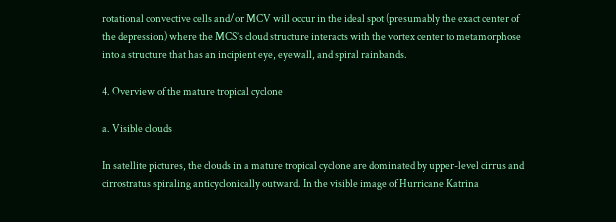rotational convective cells and/or MCV will occur in the ideal spot (presumably the exact center of the depression) where the MCS’s cloud structure interacts with the vortex center to metamorphose into a structure that has an incipient eye, eyewall, and spiral rainbands.

4. Overview of the mature tropical cyclone

a. Visible clouds

In satellite pictures, the clouds in a mature tropical cyclone are dominated by upper-level cirrus and cirrostratus spiraling anticyclonically outward. In the visible image of Hurricane Katrina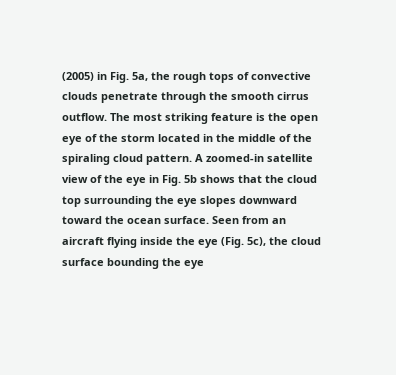(2005) in Fig. 5a, the rough tops of convective clouds penetrate through the smooth cirrus outflow. The most striking feature is the open eye of the storm located in the middle of the spiraling cloud pattern. A zoomed-in satellite view of the eye in Fig. 5b shows that the cloud top surrounding the eye slopes downward toward the ocean surface. Seen from an aircraft flying inside the eye (Fig. 5c), the cloud surface bounding the eye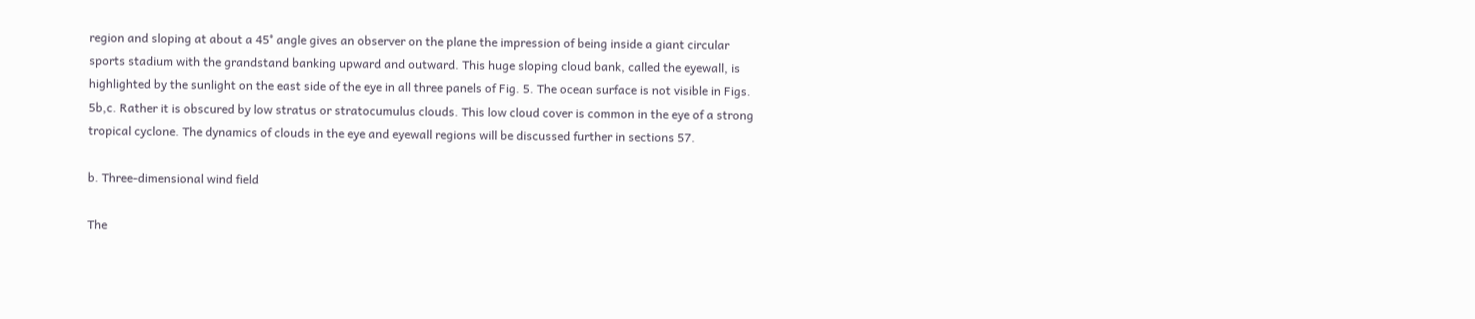region and sloping at about a 45° angle gives an observer on the plane the impression of being inside a giant circular sports stadium with the grandstand banking upward and outward. This huge sloping cloud bank, called the eyewall, is highlighted by the sunlight on the east side of the eye in all three panels of Fig. 5. The ocean surface is not visible in Figs. 5b,c. Rather it is obscured by low stratus or stratocumulus clouds. This low cloud cover is common in the eye of a strong tropical cyclone. The dynamics of clouds in the eye and eyewall regions will be discussed further in sections 57.

b. Three-dimensional wind field

The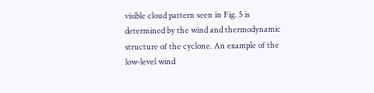visible cloud pattern seen in Fig. 5 is determined by the wind and thermodynamic structure of the cyclone. An example of the low-level wind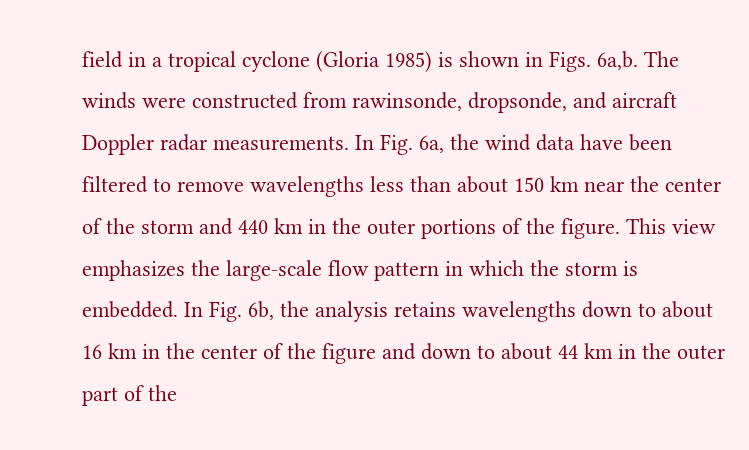field in a tropical cyclone (Gloria 1985) is shown in Figs. 6a,b. The winds were constructed from rawinsonde, dropsonde, and aircraft Doppler radar measurements. In Fig. 6a, the wind data have been filtered to remove wavelengths less than about 150 km near the center of the storm and 440 km in the outer portions of the figure. This view emphasizes the large-scale flow pattern in which the storm is embedded. In Fig. 6b, the analysis retains wavelengths down to about 16 km in the center of the figure and down to about 44 km in the outer part of the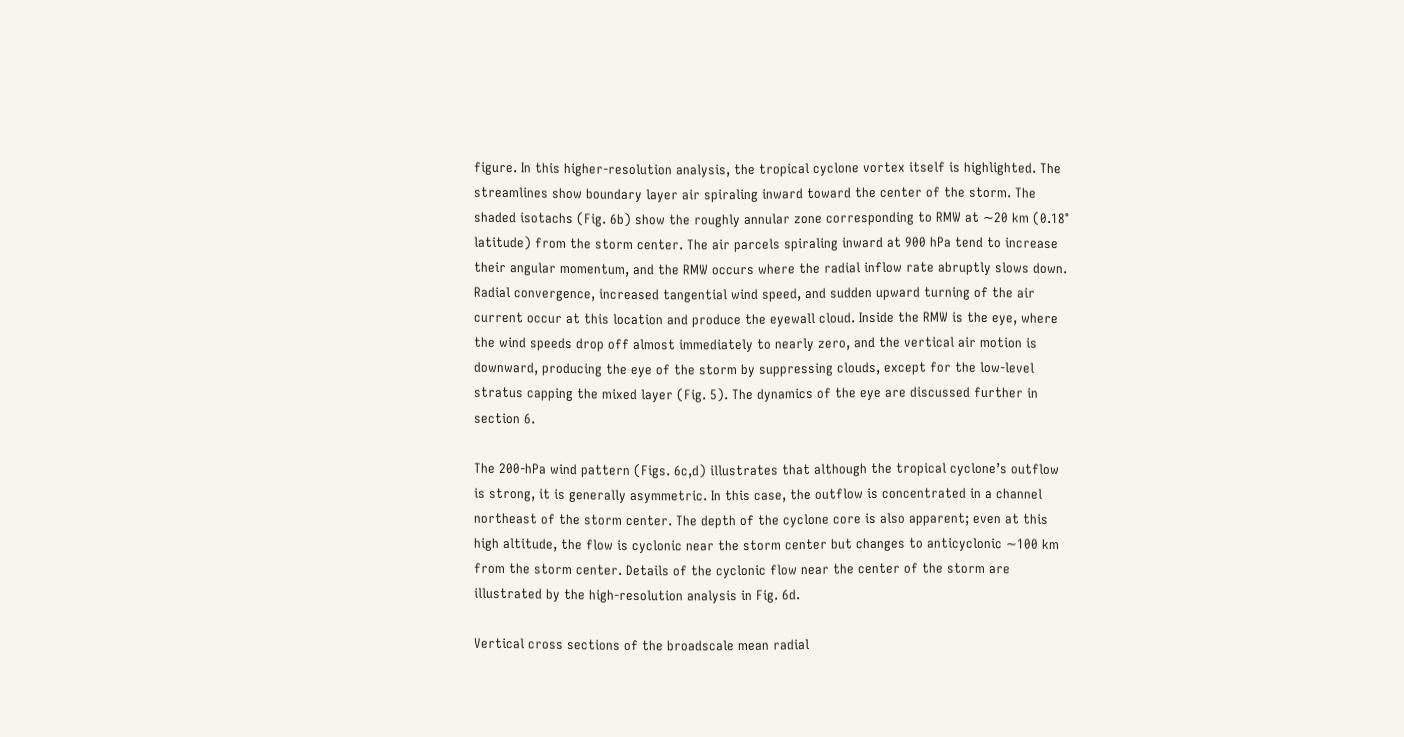figure. In this higher-resolution analysis, the tropical cyclone vortex itself is highlighted. The streamlines show boundary layer air spiraling inward toward the center of the storm. The shaded isotachs (Fig. 6b) show the roughly annular zone corresponding to RMW at ∼20 km (0.18° latitude) from the storm center. The air parcels spiraling inward at 900 hPa tend to increase their angular momentum, and the RMW occurs where the radial inflow rate abruptly slows down. Radial convergence, increased tangential wind speed, and sudden upward turning of the air current occur at this location and produce the eyewall cloud. Inside the RMW is the eye, where the wind speeds drop off almost immediately to nearly zero, and the vertical air motion is downward, producing the eye of the storm by suppressing clouds, except for the low-level stratus capping the mixed layer (Fig. 5). The dynamics of the eye are discussed further in section 6.

The 200-hPa wind pattern (Figs. 6c,d) illustrates that although the tropical cyclone’s outflow is strong, it is generally asymmetric. In this case, the outflow is concentrated in a channel northeast of the storm center. The depth of the cyclone core is also apparent; even at this high altitude, the flow is cyclonic near the storm center but changes to anticyclonic ∼100 km from the storm center. Details of the cyclonic flow near the center of the storm are illustrated by the high-resolution analysis in Fig. 6d.

Vertical cross sections of the broadscale mean radial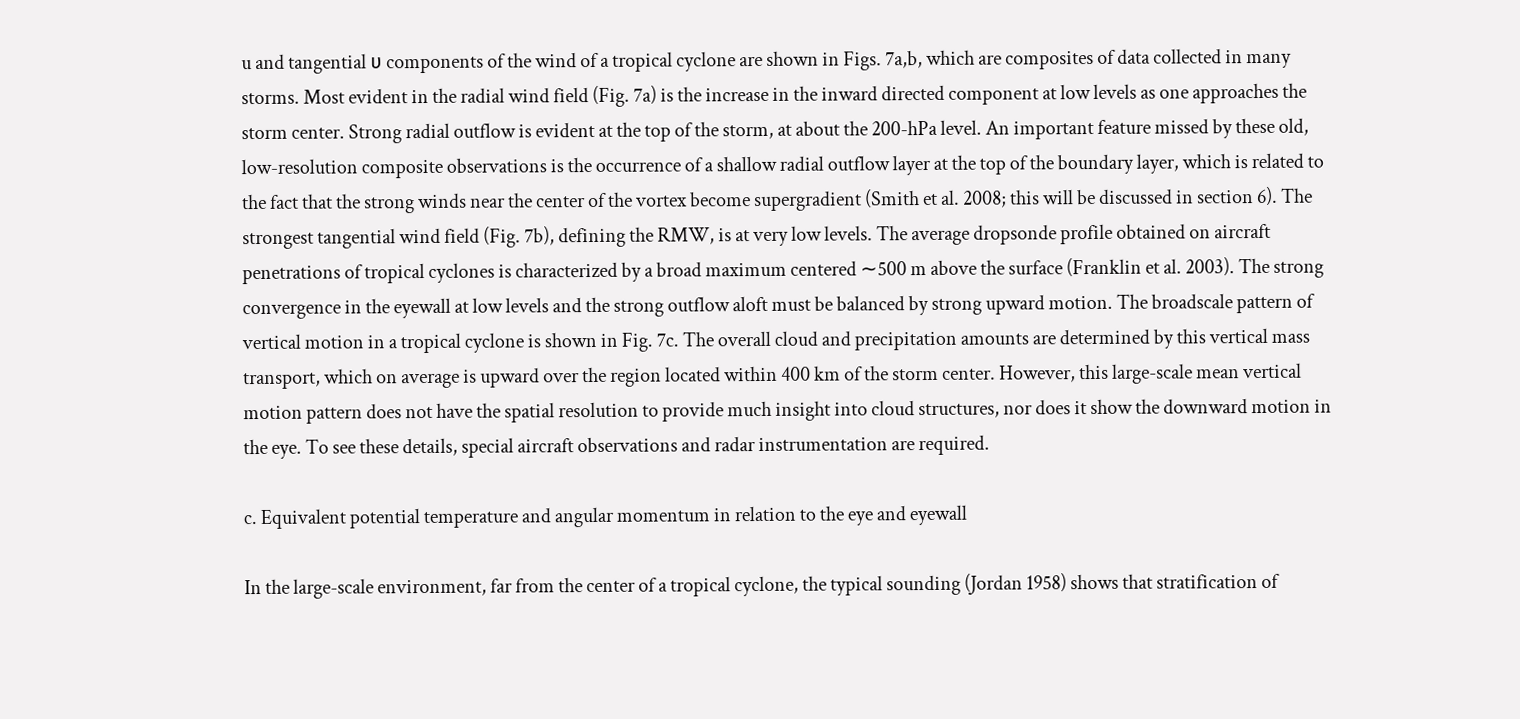u and tangential υ components of the wind of a tropical cyclone are shown in Figs. 7a,b, which are composites of data collected in many storms. Most evident in the radial wind field (Fig. 7a) is the increase in the inward directed component at low levels as one approaches the storm center. Strong radial outflow is evident at the top of the storm, at about the 200-hPa level. An important feature missed by these old, low-resolution composite observations is the occurrence of a shallow radial outflow layer at the top of the boundary layer, which is related to the fact that the strong winds near the center of the vortex become supergradient (Smith et al. 2008; this will be discussed in section 6). The strongest tangential wind field (Fig. 7b), defining the RMW, is at very low levels. The average dropsonde profile obtained on aircraft penetrations of tropical cyclones is characterized by a broad maximum centered ∼500 m above the surface (Franklin et al. 2003). The strong convergence in the eyewall at low levels and the strong outflow aloft must be balanced by strong upward motion. The broadscale pattern of vertical motion in a tropical cyclone is shown in Fig. 7c. The overall cloud and precipitation amounts are determined by this vertical mass transport, which on average is upward over the region located within 400 km of the storm center. However, this large-scale mean vertical motion pattern does not have the spatial resolution to provide much insight into cloud structures, nor does it show the downward motion in the eye. To see these details, special aircraft observations and radar instrumentation are required.

c. Equivalent potential temperature and angular momentum in relation to the eye and eyewall

In the large-scale environment, far from the center of a tropical cyclone, the typical sounding (Jordan 1958) shows that stratification of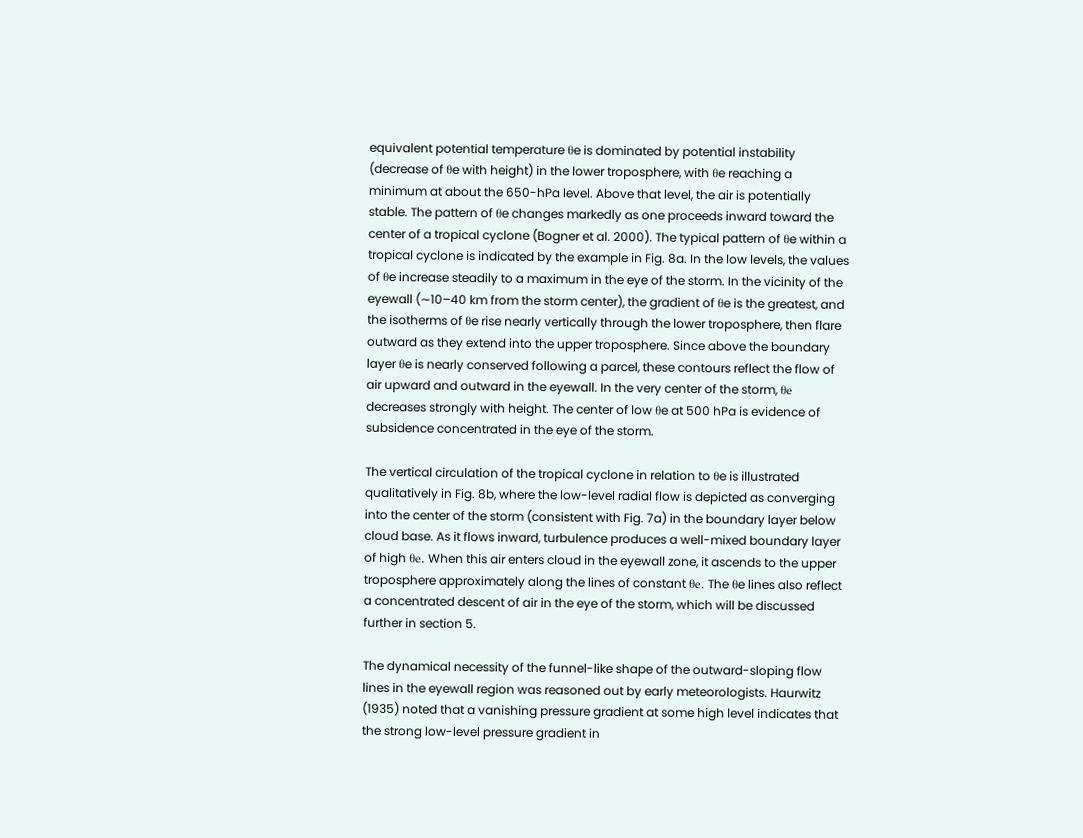equivalent potential temperature θe is dominated by potential instability (decrease of θe with height) in the lower troposphere, with θe reaching a minimum at about the 650-hPa level. Above that level, the air is potentially stable. The pattern of θe changes markedly as one proceeds inward toward the center of a tropical cyclone (Bogner et al. 2000). The typical pattern of θe within a tropical cyclone is indicated by the example in Fig. 8a. In the low levels, the values of θe increase steadily to a maximum in the eye of the storm. In the vicinity of the eyewall (∼10–40 km from the storm center), the gradient of θe is the greatest, and the isotherms of θe rise nearly vertically through the lower troposphere, then flare outward as they extend into the upper troposphere. Since above the boundary layer θe is nearly conserved following a parcel, these contours reflect the flow of air upward and outward in the eyewall. In the very center of the storm, θe decreases strongly with height. The center of low θe at 500 hPa is evidence of subsidence concentrated in the eye of the storm.

The vertical circulation of the tropical cyclone in relation to θe is illustrated qualitatively in Fig. 8b, where the low-level radial flow is depicted as converging into the center of the storm (consistent with Fig. 7a) in the boundary layer below cloud base. As it flows inward, turbulence produces a well-mixed boundary layer of high θe. When this air enters cloud in the eyewall zone, it ascends to the upper troposphere approximately along the lines of constant θe. The θe lines also reflect a concentrated descent of air in the eye of the storm, which will be discussed further in section 5.

The dynamical necessity of the funnel-like shape of the outward-sloping flow lines in the eyewall region was reasoned out by early meteorologists. Haurwitz (1935) noted that a vanishing pressure gradient at some high level indicates that the strong low-level pressure gradient in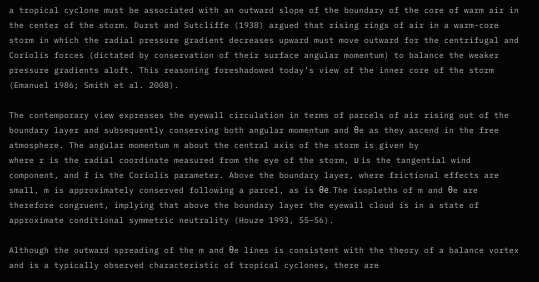a tropical cyclone must be associated with an outward slope of the boundary of the core of warm air in the center of the storm. Durst and Sutcliffe (1938) argued that rising rings of air in a warm-core storm in which the radial pressure gradient decreases upward must move outward for the centrifugal and Coriolis forces (dictated by conservation of their surface angular momentum) to balance the weaker pressure gradients aloft. This reasoning foreshadowed today’s view of the inner core of the storm (Emanuel 1986; Smith et al. 2008).

The contemporary view expresses the eyewall circulation in terms of parcels of air rising out of the boundary layer and subsequently conserving both angular momentum and θe as they ascend in the free atmosphere. The angular momentum m about the central axis of the storm is given by
where r is the radial coordinate measured from the eye of the storm, υ is the tangential wind component, and f is the Coriolis parameter. Above the boundary layer, where frictional effects are small, m is approximately conserved following a parcel, as is θe. The isopleths of m and θe are therefore congruent, implying that above the boundary layer the eyewall cloud is in a state of approximate conditional symmetric neutrality (Houze 1993, 55–56).

Although the outward spreading of the m and θe lines is consistent with the theory of a balance vortex and is a typically observed characteristic of tropical cyclones, there are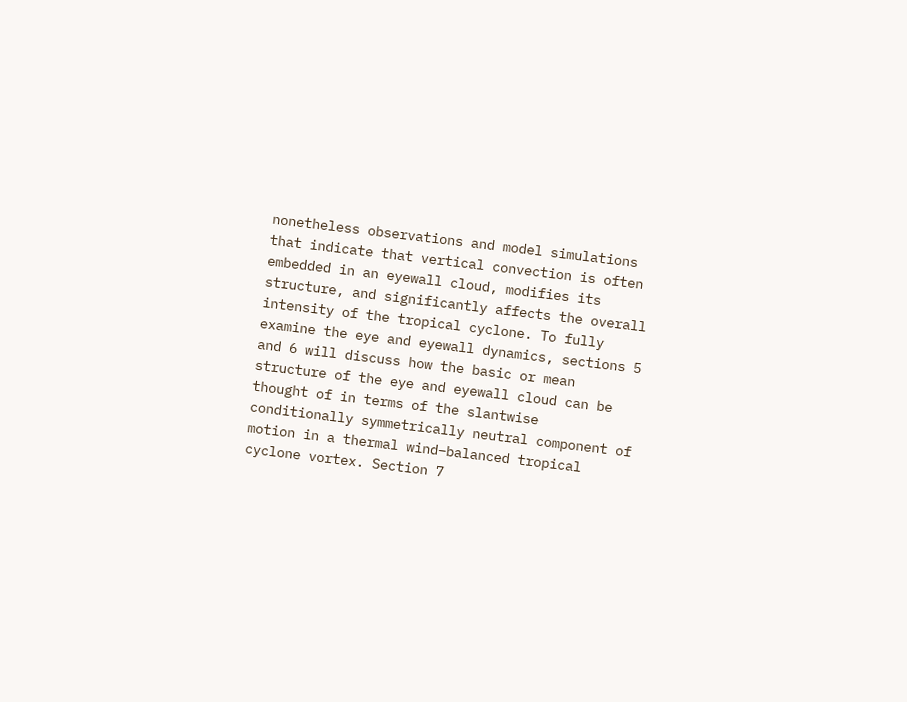nonetheless observations and model simulations that indicate that vertical convection is often embedded in an eyewall cloud, modifies its structure, and significantly affects the overall intensity of the tropical cyclone. To fully examine the eye and eyewall dynamics, sections 5 and 6 will discuss how the basic or mean structure of the eye and eyewall cloud can be thought of in terms of the slantwise conditionally symmetrically neutral component of motion in a thermal wind–balanced tropical cyclone vortex. Section 7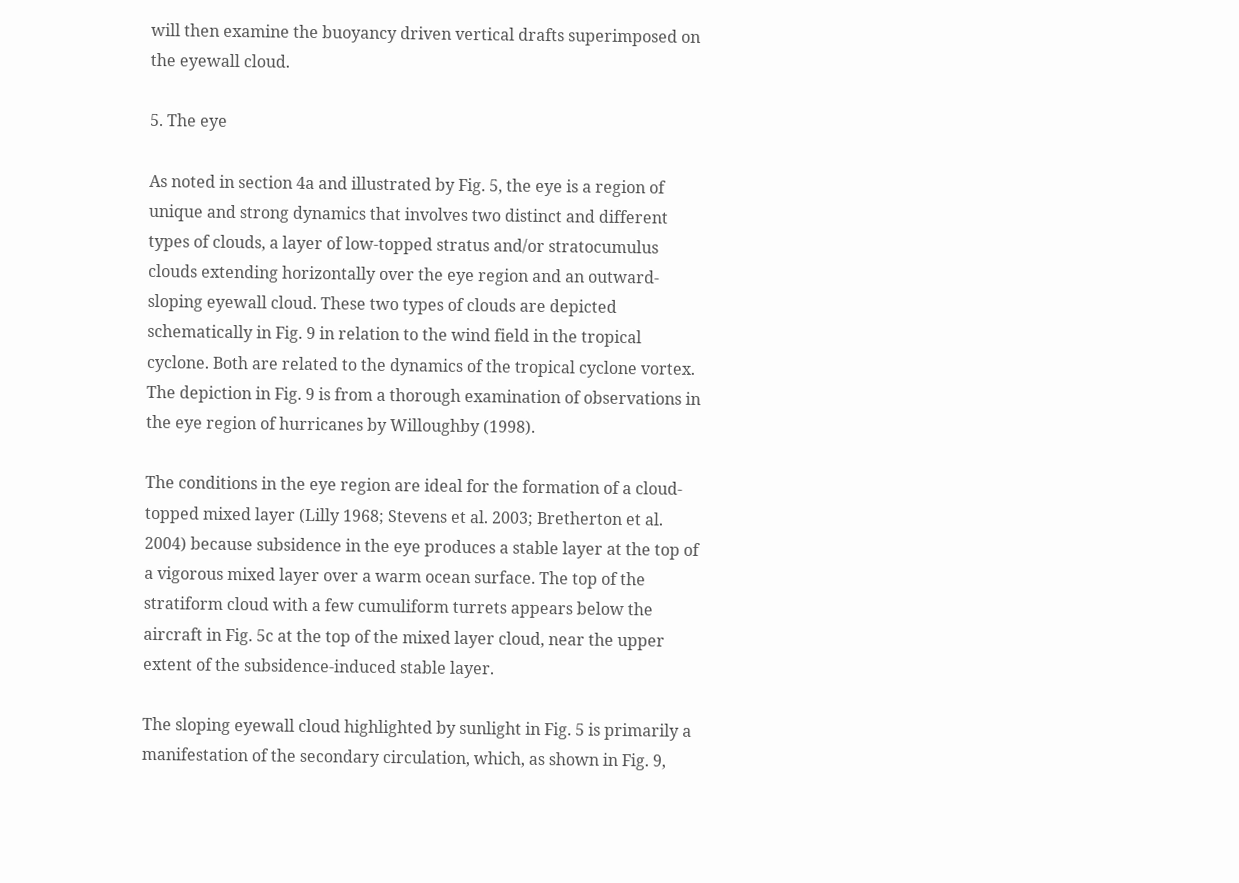will then examine the buoyancy driven vertical drafts superimposed on the eyewall cloud.

5. The eye

As noted in section 4a and illustrated by Fig. 5, the eye is a region of unique and strong dynamics that involves two distinct and different types of clouds, a layer of low-topped stratus and/or stratocumulus clouds extending horizontally over the eye region and an outward-sloping eyewall cloud. These two types of clouds are depicted schematically in Fig. 9 in relation to the wind field in the tropical cyclone. Both are related to the dynamics of the tropical cyclone vortex. The depiction in Fig. 9 is from a thorough examination of observations in the eye region of hurricanes by Willoughby (1998).

The conditions in the eye region are ideal for the formation of a cloud-topped mixed layer (Lilly 1968; Stevens et al. 2003; Bretherton et al. 2004) because subsidence in the eye produces a stable layer at the top of a vigorous mixed layer over a warm ocean surface. The top of the stratiform cloud with a few cumuliform turrets appears below the aircraft in Fig. 5c at the top of the mixed layer cloud, near the upper extent of the subsidence-induced stable layer.

The sloping eyewall cloud highlighted by sunlight in Fig. 5 is primarily a manifestation of the secondary circulation, which, as shown in Fig. 9,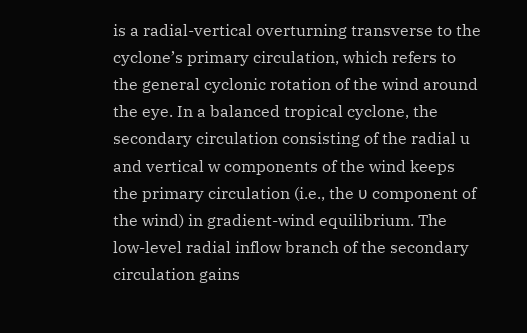is a radial-vertical overturning transverse to the cyclone’s primary circulation, which refers to the general cyclonic rotation of the wind around the eye. In a balanced tropical cyclone, the secondary circulation consisting of the radial u and vertical w components of the wind keeps the primary circulation (i.e., the υ component of the wind) in gradient-wind equilibrium. The low-level radial inflow branch of the secondary circulation gains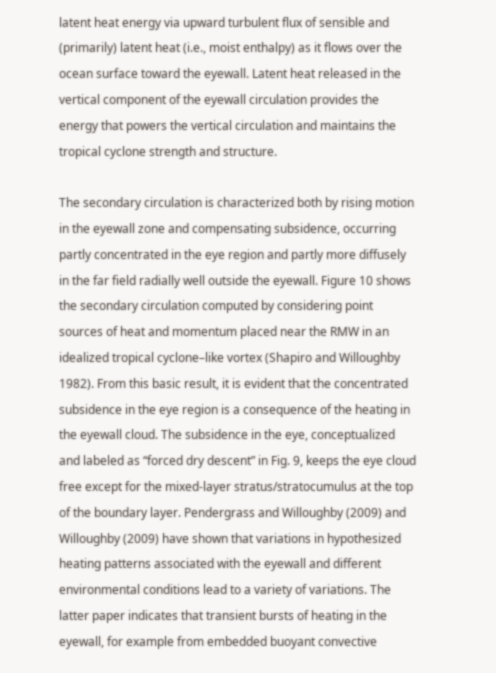latent heat energy via upward turbulent flux of sensible and (primarily) latent heat (i.e., moist enthalpy) as it flows over the ocean surface toward the eyewall. Latent heat released in the vertical component of the eyewall circulation provides the energy that powers the vertical circulation and maintains the tropical cyclone strength and structure.

The secondary circulation is characterized both by rising motion in the eyewall zone and compensating subsidence, occurring partly concentrated in the eye region and partly more diffusely in the far field radially well outside the eyewall. Figure 10 shows the secondary circulation computed by considering point sources of heat and momentum placed near the RMW in an idealized tropical cyclone–like vortex (Shapiro and Willoughby 1982). From this basic result, it is evident that the concentrated subsidence in the eye region is a consequence of the heating in the eyewall cloud. The subsidence in the eye, conceptualized and labeled as “forced dry descent” in Fig. 9, keeps the eye cloud free except for the mixed-layer stratus/stratocumulus at the top of the boundary layer. Pendergrass and Willoughby (2009) and Willoughby (2009) have shown that variations in hypothesized heating patterns associated with the eyewall and different environmental conditions lead to a variety of variations. The latter paper indicates that transient bursts of heating in the eyewall, for example from embedded buoyant convective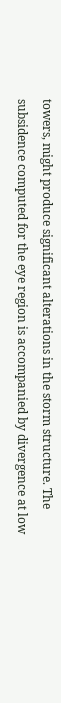towers, might produce significant alterations in the storm structure. The subsidence computed for the eye region is accompanied by divergence at low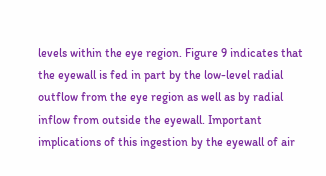levels within the eye region. Figure 9 indicates that the eyewall is fed in part by the low-level radial outflow from the eye region as well as by radial inflow from outside the eyewall. Important implications of this ingestion by the eyewall of air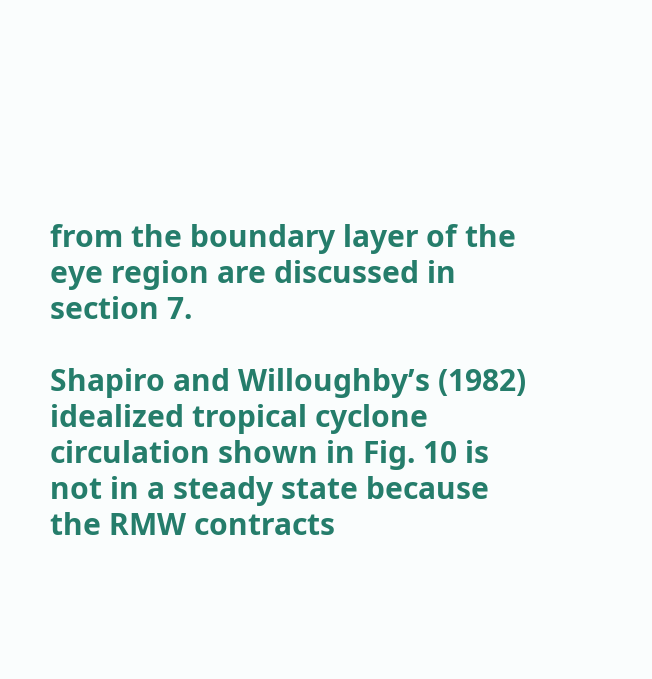from the boundary layer of the eye region are discussed in section 7.

Shapiro and Willoughby’s (1982) idealized tropical cyclone circulation shown in Fig. 10 is not in a steady state because the RMW contracts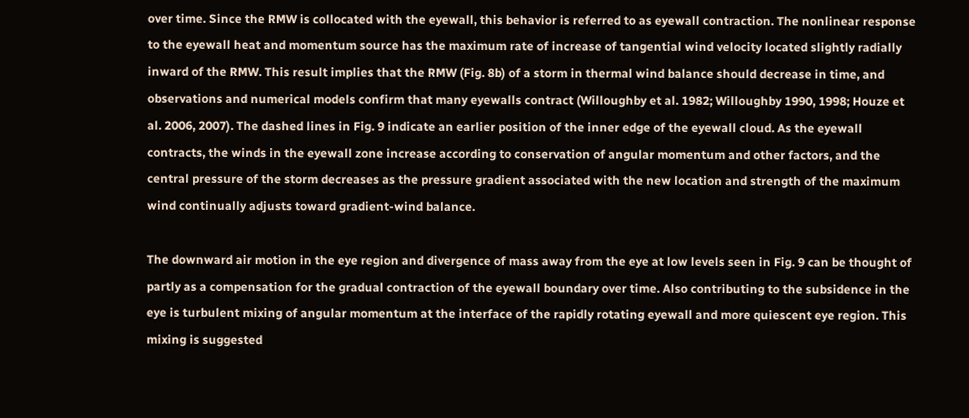over time. Since the RMW is collocated with the eyewall, this behavior is referred to as eyewall contraction. The nonlinear response to the eyewall heat and momentum source has the maximum rate of increase of tangential wind velocity located slightly radially inward of the RMW. This result implies that the RMW (Fig. 8b) of a storm in thermal wind balance should decrease in time, and observations and numerical models confirm that many eyewalls contract (Willoughby et al. 1982; Willoughby 1990, 1998; Houze et al. 2006, 2007). The dashed lines in Fig. 9 indicate an earlier position of the inner edge of the eyewall cloud. As the eyewall contracts, the winds in the eyewall zone increase according to conservation of angular momentum and other factors, and the central pressure of the storm decreases as the pressure gradient associated with the new location and strength of the maximum wind continually adjusts toward gradient-wind balance.

The downward air motion in the eye region and divergence of mass away from the eye at low levels seen in Fig. 9 can be thought of partly as a compensation for the gradual contraction of the eyewall boundary over time. Also contributing to the subsidence in the eye is turbulent mixing of angular momentum at the interface of the rapidly rotating eyewall and more quiescent eye region. This mixing is suggested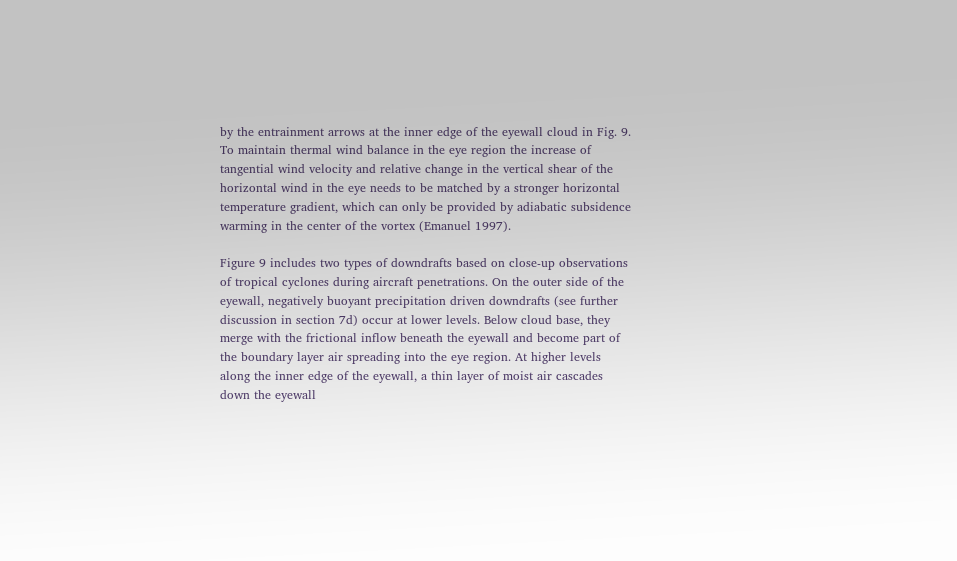by the entrainment arrows at the inner edge of the eyewall cloud in Fig. 9. To maintain thermal wind balance in the eye region the increase of tangential wind velocity and relative change in the vertical shear of the horizontal wind in the eye needs to be matched by a stronger horizontal temperature gradient, which can only be provided by adiabatic subsidence warming in the center of the vortex (Emanuel 1997).

Figure 9 includes two types of downdrafts based on close-up observations of tropical cyclones during aircraft penetrations. On the outer side of the eyewall, negatively buoyant precipitation driven downdrafts (see further discussion in section 7d) occur at lower levels. Below cloud base, they merge with the frictional inflow beneath the eyewall and become part of the boundary layer air spreading into the eye region. At higher levels along the inner edge of the eyewall, a thin layer of moist air cascades down the eyewall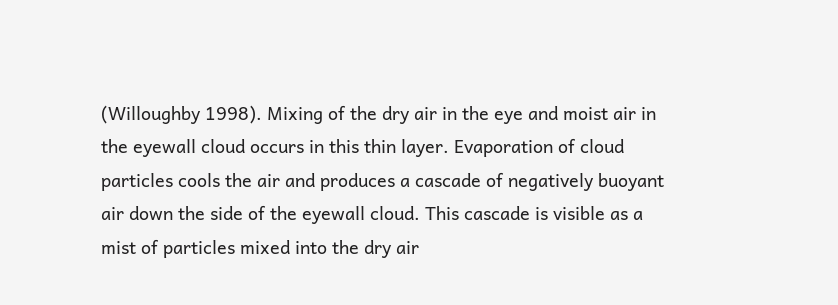(Willoughby 1998). Mixing of the dry air in the eye and moist air in the eyewall cloud occurs in this thin layer. Evaporation of cloud particles cools the air and produces a cascade of negatively buoyant air down the side of the eyewall cloud. This cascade is visible as a mist of particles mixed into the dry air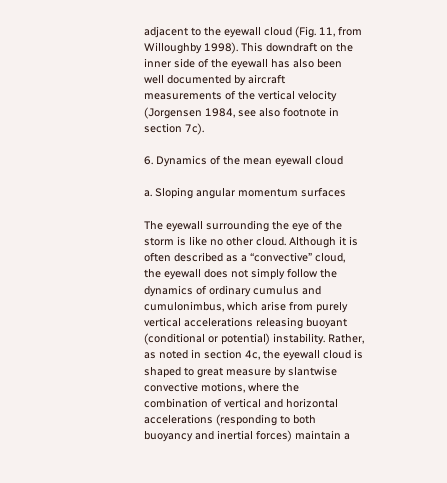adjacent to the eyewall cloud (Fig. 11, from Willoughby 1998). This downdraft on the inner side of the eyewall has also been well documented by aircraft measurements of the vertical velocity (Jorgensen 1984, see also footnote in section 7c).

6. Dynamics of the mean eyewall cloud

a. Sloping angular momentum surfaces

The eyewall surrounding the eye of the storm is like no other cloud. Although it is often described as a “convective” cloud, the eyewall does not simply follow the dynamics of ordinary cumulus and cumulonimbus, which arise from purely vertical accelerations releasing buoyant (conditional or potential) instability. Rather, as noted in section 4c, the eyewall cloud is shaped to great measure by slantwise convective motions, where the combination of vertical and horizontal accelerations (responding to both buoyancy and inertial forces) maintain a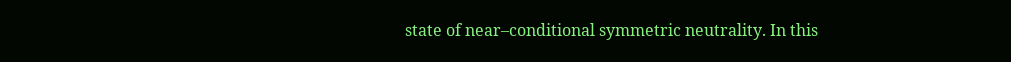state of near–conditional symmetric neutrality. In this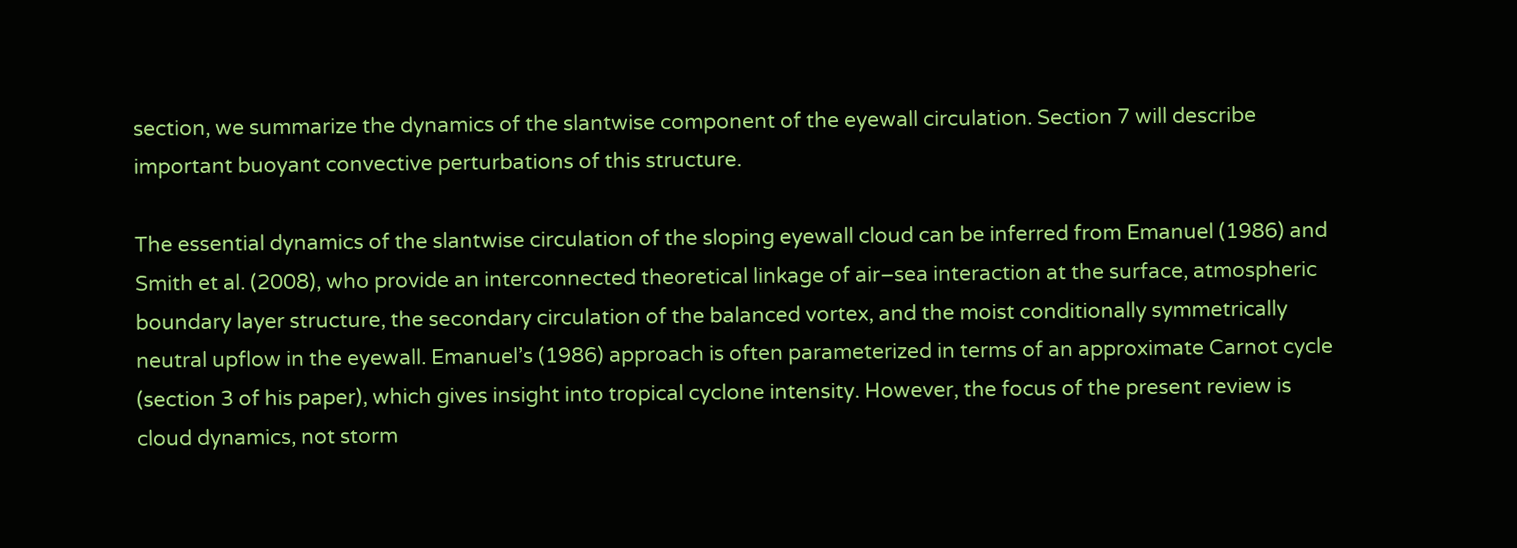section, we summarize the dynamics of the slantwise component of the eyewall circulation. Section 7 will describe important buoyant convective perturbations of this structure.

The essential dynamics of the slantwise circulation of the sloping eyewall cloud can be inferred from Emanuel (1986) and Smith et al. (2008), who provide an interconnected theoretical linkage of air–sea interaction at the surface, atmospheric boundary layer structure, the secondary circulation of the balanced vortex, and the moist conditionally symmetrically neutral upflow in the eyewall. Emanuel’s (1986) approach is often parameterized in terms of an approximate Carnot cycle (section 3 of his paper), which gives insight into tropical cyclone intensity. However, the focus of the present review is cloud dynamics, not storm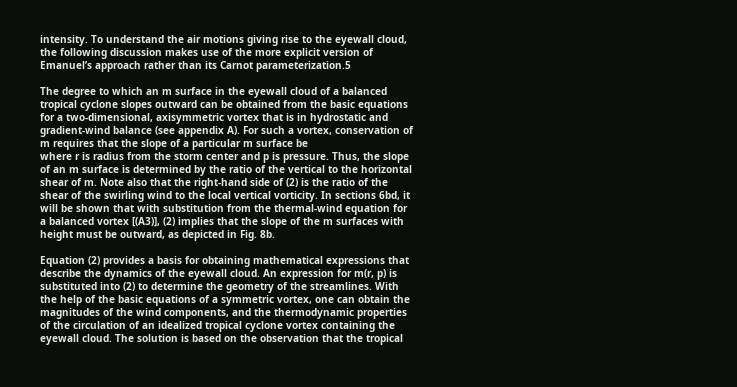intensity. To understand the air motions giving rise to the eyewall cloud, the following discussion makes use of the more explicit version of Emanuel’s approach rather than its Carnot parameterization.5

The degree to which an m surface in the eyewall cloud of a balanced tropical cyclone slopes outward can be obtained from the basic equations for a two-dimensional, axisymmetric vortex that is in hydrostatic and gradient-wind balance (see appendix A). For such a vortex, conservation of m requires that the slope of a particular m surface be
where r is radius from the storm center and p is pressure. Thus, the slope of an m surface is determined by the ratio of the vertical to the horizontal shear of m. Note also that the right-hand side of (2) is the ratio of the shear of the swirling wind to the local vertical vorticity. In sections 6bd, it will be shown that with substitution from the thermal-wind equation for a balanced vortex [(A3)], (2) implies that the slope of the m surfaces with height must be outward, as depicted in Fig. 8b.

Equation (2) provides a basis for obtaining mathematical expressions that describe the dynamics of the eyewall cloud. An expression for m(r, p) is substituted into (2) to determine the geometry of the streamlines. With the help of the basic equations of a symmetric vortex, one can obtain the magnitudes of the wind components, and the thermodynamic properties of the circulation of an idealized tropical cyclone vortex containing the eyewall cloud. The solution is based on the observation that the tropical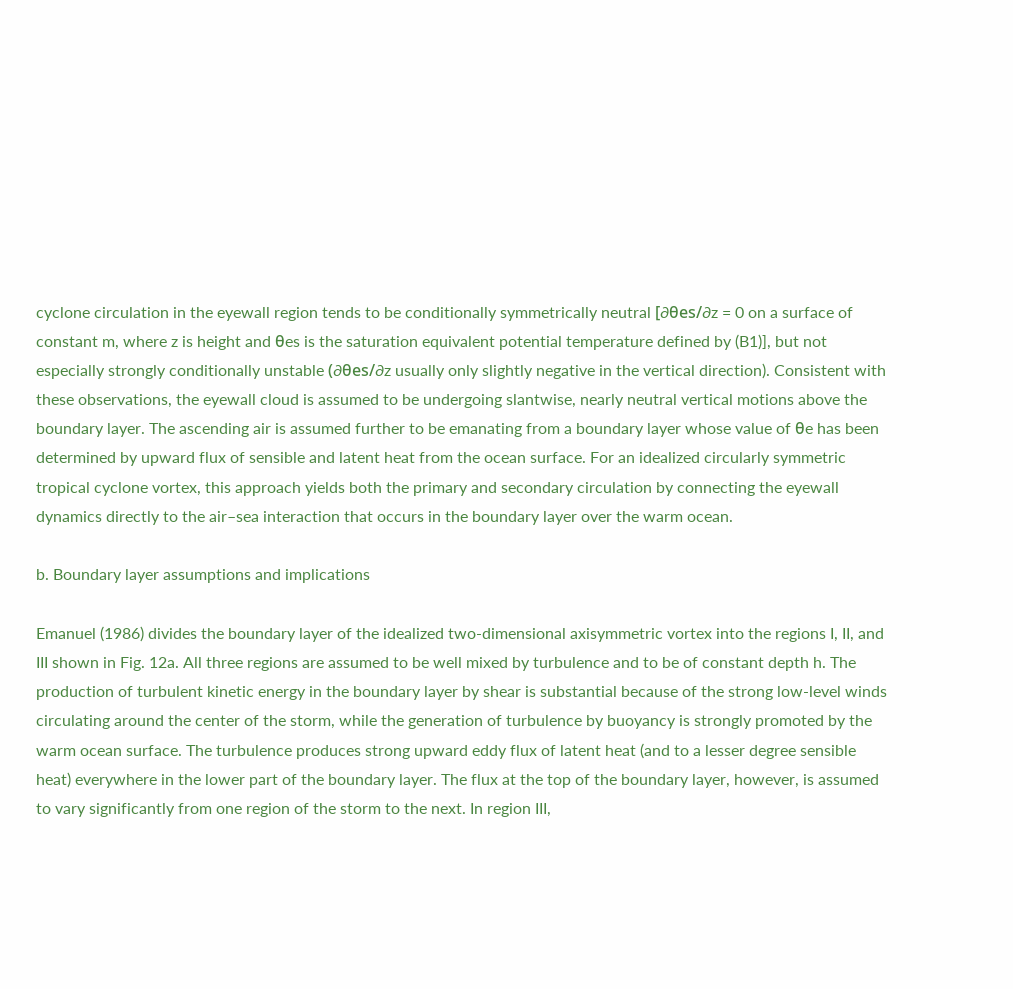cyclone circulation in the eyewall region tends to be conditionally symmetrically neutral [∂θes/∂z = 0 on a surface of constant m, where z is height and θes is the saturation equivalent potential temperature defined by (B1)], but not especially strongly conditionally unstable (∂θes/∂z usually only slightly negative in the vertical direction). Consistent with these observations, the eyewall cloud is assumed to be undergoing slantwise, nearly neutral vertical motions above the boundary layer. The ascending air is assumed further to be emanating from a boundary layer whose value of θe has been determined by upward flux of sensible and latent heat from the ocean surface. For an idealized circularly symmetric tropical cyclone vortex, this approach yields both the primary and secondary circulation by connecting the eyewall dynamics directly to the air–sea interaction that occurs in the boundary layer over the warm ocean.

b. Boundary layer assumptions and implications

Emanuel (1986) divides the boundary layer of the idealized two-dimensional axisymmetric vortex into the regions I, II, and III shown in Fig. 12a. All three regions are assumed to be well mixed by turbulence and to be of constant depth h. The production of turbulent kinetic energy in the boundary layer by shear is substantial because of the strong low-level winds circulating around the center of the storm, while the generation of turbulence by buoyancy is strongly promoted by the warm ocean surface. The turbulence produces strong upward eddy flux of latent heat (and to a lesser degree sensible heat) everywhere in the lower part of the boundary layer. The flux at the top of the boundary layer, however, is assumed to vary significantly from one region of the storm to the next. In region III,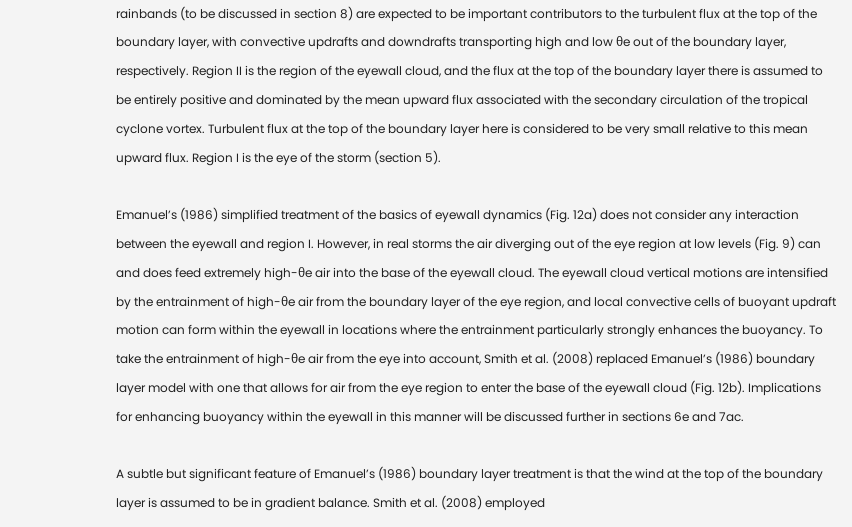rainbands (to be discussed in section 8) are expected to be important contributors to the turbulent flux at the top of the boundary layer, with convective updrafts and downdrafts transporting high and low θe out of the boundary layer, respectively. Region II is the region of the eyewall cloud, and the flux at the top of the boundary layer there is assumed to be entirely positive and dominated by the mean upward flux associated with the secondary circulation of the tropical cyclone vortex. Turbulent flux at the top of the boundary layer here is considered to be very small relative to this mean upward flux. Region I is the eye of the storm (section 5).

Emanuel’s (1986) simplified treatment of the basics of eyewall dynamics (Fig. 12a) does not consider any interaction between the eyewall and region I. However, in real storms the air diverging out of the eye region at low levels (Fig. 9) can and does feed extremely high-θe air into the base of the eyewall cloud. The eyewall cloud vertical motions are intensified by the entrainment of high-θe air from the boundary layer of the eye region, and local convective cells of buoyant updraft motion can form within the eyewall in locations where the entrainment particularly strongly enhances the buoyancy. To take the entrainment of high-θe air from the eye into account, Smith et al. (2008) replaced Emanuel’s (1986) boundary layer model with one that allows for air from the eye region to enter the base of the eyewall cloud (Fig. 12b). Implications for enhancing buoyancy within the eyewall in this manner will be discussed further in sections 6e and 7ac.

A subtle but significant feature of Emanuel’s (1986) boundary layer treatment is that the wind at the top of the boundary layer is assumed to be in gradient balance. Smith et al. (2008) employed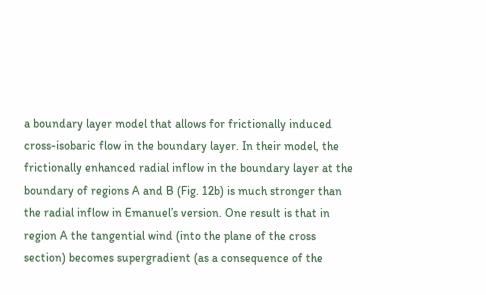a boundary layer model that allows for frictionally induced cross-isobaric flow in the boundary layer. In their model, the frictionally enhanced radial inflow in the boundary layer at the boundary of regions A and B (Fig. 12b) is much stronger than the radial inflow in Emanuel’s version. One result is that in region A the tangential wind (into the plane of the cross section) becomes supergradient (as a consequence of the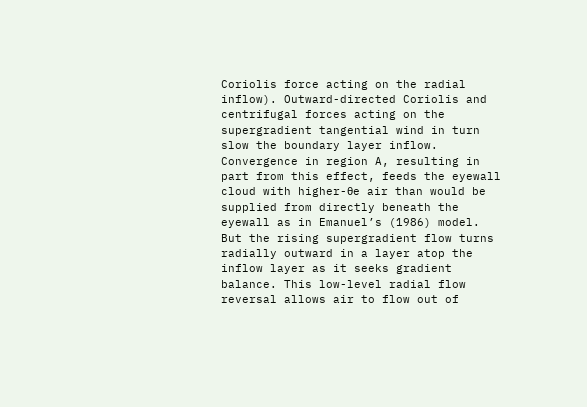Coriolis force acting on the radial inflow). Outward-directed Coriolis and centrifugal forces acting on the supergradient tangential wind in turn slow the boundary layer inflow. Convergence in region A, resulting in part from this effect, feeds the eyewall cloud with higher-θe air than would be supplied from directly beneath the eyewall as in Emanuel’s (1986) model. But the rising supergradient flow turns radially outward in a layer atop the inflow layer as it seeks gradient balance. This low-level radial flow reversal allows air to flow out of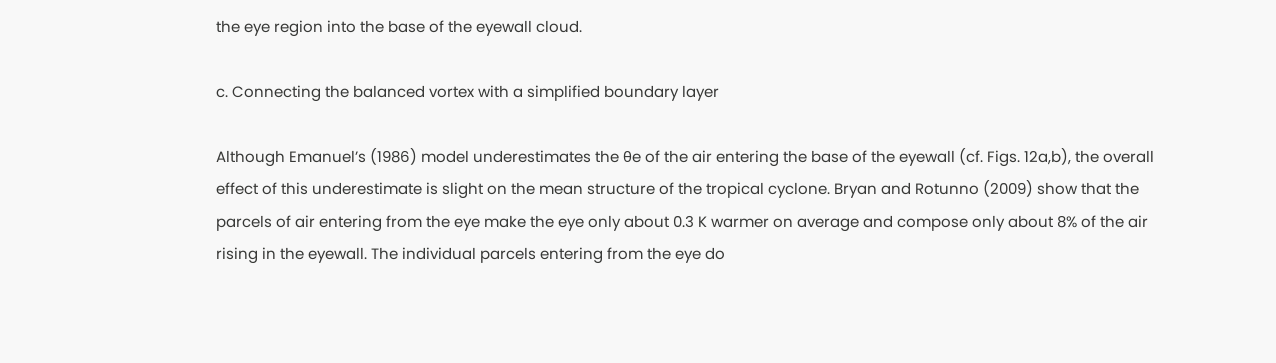the eye region into the base of the eyewall cloud.

c. Connecting the balanced vortex with a simplified boundary layer

Although Emanuel’s (1986) model underestimates the θe of the air entering the base of the eyewall (cf. Figs. 12a,b), the overall effect of this underestimate is slight on the mean structure of the tropical cyclone. Bryan and Rotunno (2009) show that the parcels of air entering from the eye make the eye only about 0.3 K warmer on average and compose only about 8% of the air rising in the eyewall. The individual parcels entering from the eye do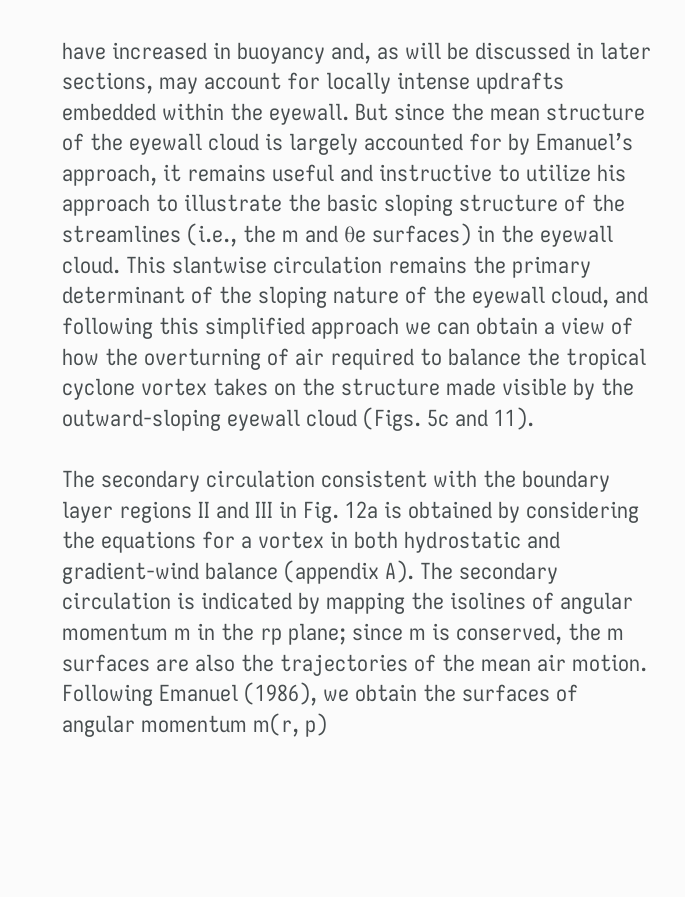have increased in buoyancy and, as will be discussed in later sections, may account for locally intense updrafts embedded within the eyewall. But since the mean structure of the eyewall cloud is largely accounted for by Emanuel’s approach, it remains useful and instructive to utilize his approach to illustrate the basic sloping structure of the streamlines (i.e., the m and θe surfaces) in the eyewall cloud. This slantwise circulation remains the primary determinant of the sloping nature of the eyewall cloud, and following this simplified approach we can obtain a view of how the overturning of air required to balance the tropical cyclone vortex takes on the structure made visible by the outward-sloping eyewall cloud (Figs. 5c and 11).

The secondary circulation consistent with the boundary layer regions II and III in Fig. 12a is obtained by considering the equations for a vortex in both hydrostatic and gradient-wind balance (appendix A). The secondary circulation is indicated by mapping the isolines of angular momentum m in the rp plane; since m is conserved, the m surfaces are also the trajectories of the mean air motion. Following Emanuel (1986), we obtain the surfaces of angular momentum m(r, p)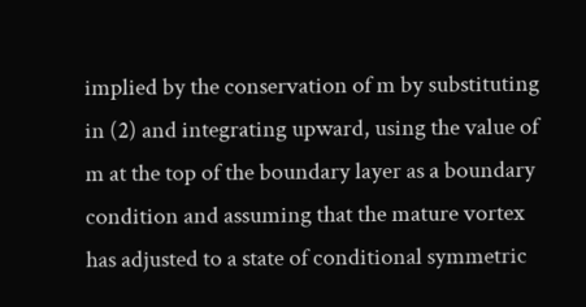implied by the conservation of m by substituting in (2) and integrating upward, using the value of m at the top of the boundary layer as a boundary condition and assuming that the mature vortex has adjusted to a state of conditional symmetric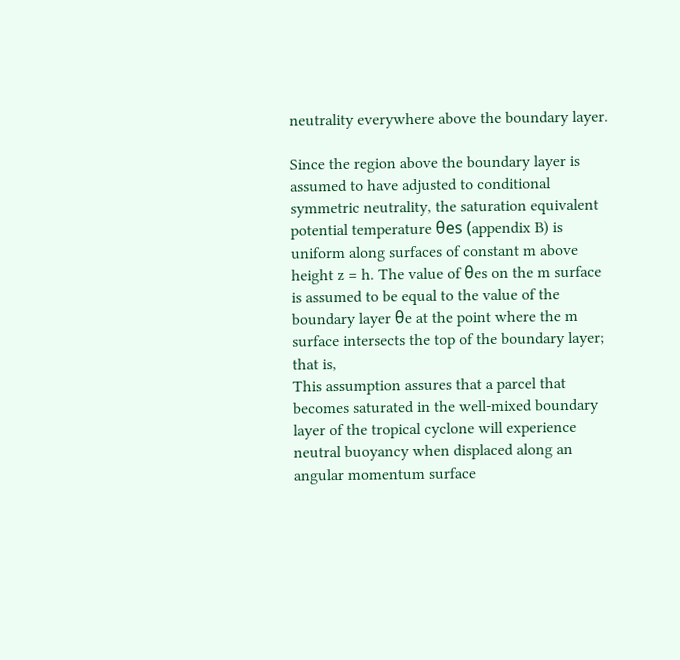neutrality everywhere above the boundary layer.

Since the region above the boundary layer is assumed to have adjusted to conditional symmetric neutrality, the saturation equivalent potential temperature θes (appendix B) is uniform along surfaces of constant m above height z = h. The value of θes on the m surface is assumed to be equal to the value of the boundary layer θe at the point where the m surface intersects the top of the boundary layer; that is,
This assumption assures that a parcel that becomes saturated in the well-mixed boundary layer of the tropical cyclone will experience neutral buoyancy when displaced along an angular momentum surface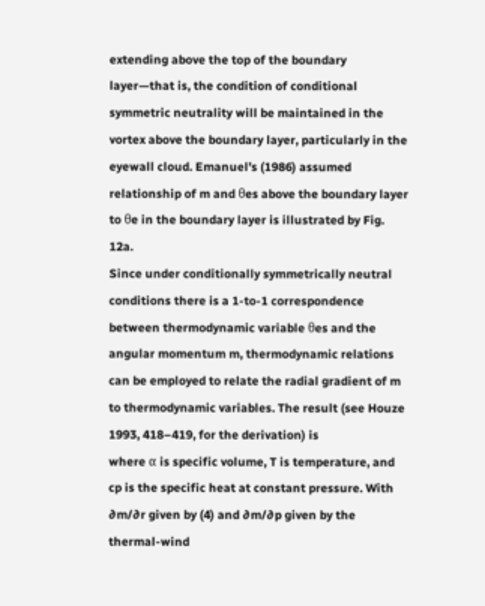extending above the top of the boundary layer—that is, the condition of conditional symmetric neutrality will be maintained in the vortex above the boundary layer, particularly in the eyewall cloud. Emanuel’s (1986) assumed relationship of m and θes above the boundary layer to θe in the boundary layer is illustrated by Fig. 12a.
Since under conditionally symmetrically neutral conditions there is a 1-to-1 correspondence between thermodynamic variable θes and the angular momentum m, thermodynamic relations can be employed to relate the radial gradient of m to thermodynamic variables. The result (see Houze 1993, 418–419, for the derivation) is
where α is specific volume, T is temperature, and cp is the specific heat at constant pressure. With ∂m/∂r given by (4) and ∂m/∂p given by the thermal-wind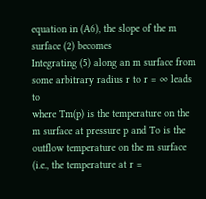equation in (A6), the slope of the m surface (2) becomes
Integrating (5) along an m surface from some arbitrary radius r to r = ∞ leads to
where Tm(p) is the temperature on the m surface at pressure p and To is the outflow temperature on the m surface (i.e., the temperature at r =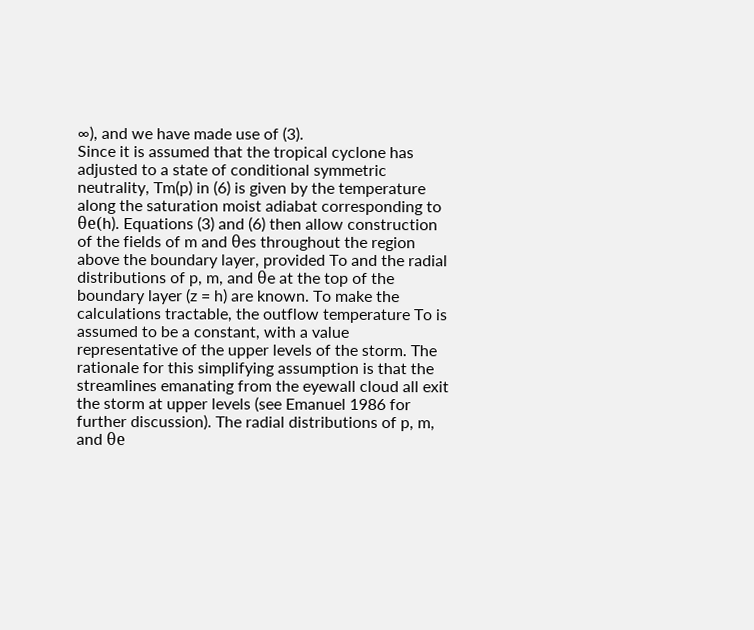∞), and we have made use of (3).
Since it is assumed that the tropical cyclone has adjusted to a state of conditional symmetric neutrality, Tm(p) in (6) is given by the temperature along the saturation moist adiabat corresponding to θe(h). Equations (3) and (6) then allow construction of the fields of m and θes throughout the region above the boundary layer, provided To and the radial distributions of p, m, and θe at the top of the boundary layer (z = h) are known. To make the calculations tractable, the outflow temperature To is assumed to be a constant, with a value representative of the upper levels of the storm. The rationale for this simplifying assumption is that the streamlines emanating from the eyewall cloud all exit the storm at upper levels (see Emanuel 1986 for further discussion). The radial distributions of p, m, and θe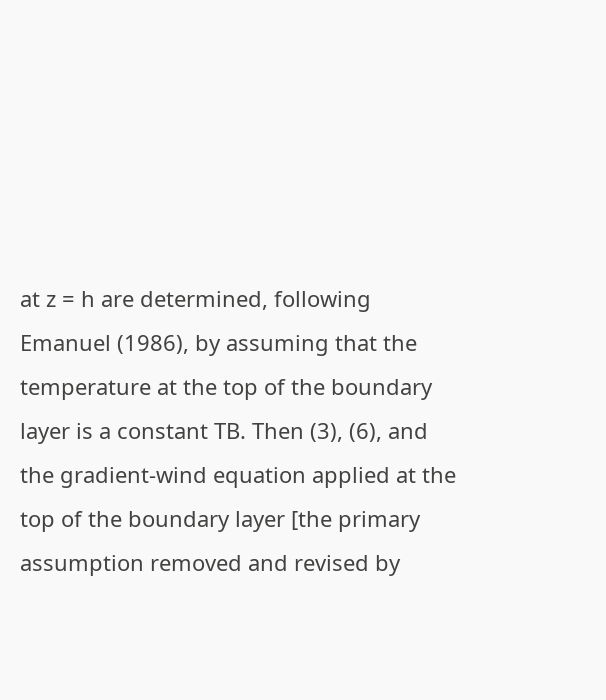at z = h are determined, following Emanuel (1986), by assuming that the temperature at the top of the boundary layer is a constant TB. Then (3), (6), and the gradient-wind equation applied at the top of the boundary layer [the primary assumption removed and revised by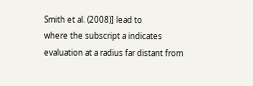Smith et al. (2008)] lead to
where the subscript a indicates evaluation at a radius far distant from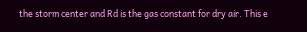the storm center and Rd is the gas constant for dry air. This e